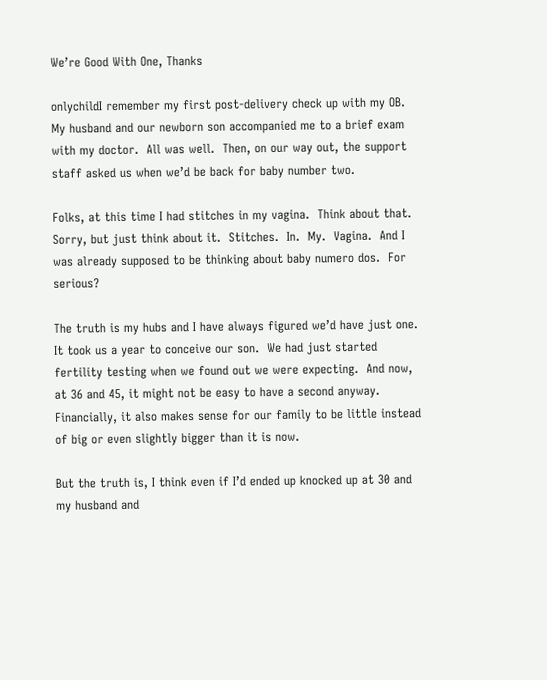We’re Good With One, Thanks

onlychildI remember my first post-delivery check up with my OB.  My husband and our newborn son accompanied me to a brief exam with my doctor.  All was well.  Then, on our way out, the support staff asked us when we’d be back for baby number two.

Folks, at this time I had stitches in my vagina.  Think about that.  Sorry, but just think about it.  Stitches.  In.  My.  Vagina.  And I was already supposed to be thinking about baby numero dos.  For serious?

The truth is my hubs and I have always figured we’d have just one.  It took us a year to conceive our son.  We had just started fertility testing when we found out we were expecting.  And now, at 36 and 45, it might not be easy to have a second anyway.  Financially, it also makes sense for our family to be little instead of big or even slightly bigger than it is now.

But the truth is, I think even if I’d ended up knocked up at 30 and my husband and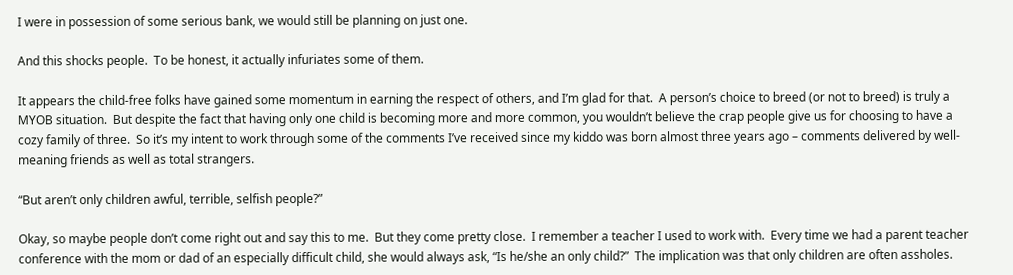I were in possession of some serious bank, we would still be planning on just one.

And this shocks people.  To be honest, it actually infuriates some of them.

It appears the child-free folks have gained some momentum in earning the respect of others, and I’m glad for that.  A person’s choice to breed (or not to breed) is truly a MYOB situation.  But despite the fact that having only one child is becoming more and more common, you wouldn’t believe the crap people give us for choosing to have a cozy family of three.  So it’s my intent to work through some of the comments I’ve received since my kiddo was born almost three years ago – comments delivered by well-meaning friends as well as total strangers.

“But aren’t only children awful, terrible, selfish people?”

Okay, so maybe people don’t come right out and say this to me.  But they come pretty close.  I remember a teacher I used to work with.  Every time we had a parent teacher conference with the mom or dad of an especially difficult child, she would always ask, “Is he/she an only child?”  The implication was that only children are often assholes.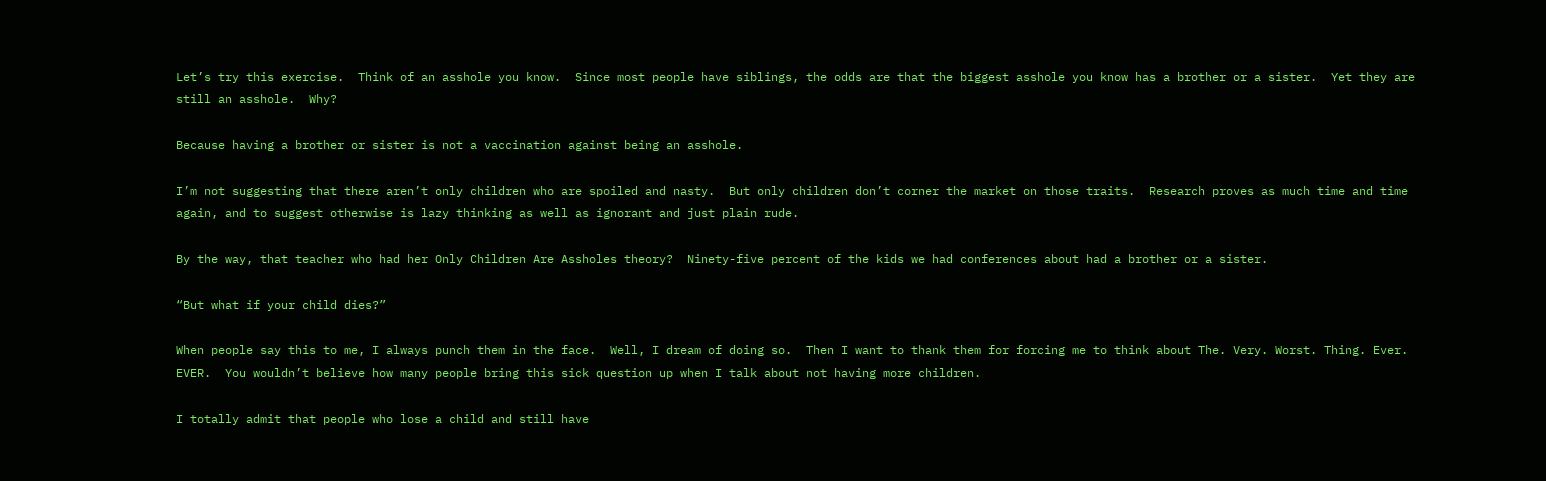Let’s try this exercise.  Think of an asshole you know.  Since most people have siblings, the odds are that the biggest asshole you know has a brother or a sister.  Yet they are still an asshole.  Why?

Because having a brother or sister is not a vaccination against being an asshole.

I’m not suggesting that there aren’t only children who are spoiled and nasty.  But only children don’t corner the market on those traits.  Research proves as much time and time again, and to suggest otherwise is lazy thinking as well as ignorant and just plain rude.

By the way, that teacher who had her Only Children Are Assholes theory?  Ninety-five percent of the kids we had conferences about had a brother or a sister.

“But what if your child dies?”

When people say this to me, I always punch them in the face.  Well, I dream of doing so.  Then I want to thank them for forcing me to think about The. Very. Worst. Thing. Ever.  EVER.  You wouldn’t believe how many people bring this sick question up when I talk about not having more children.

I totally admit that people who lose a child and still have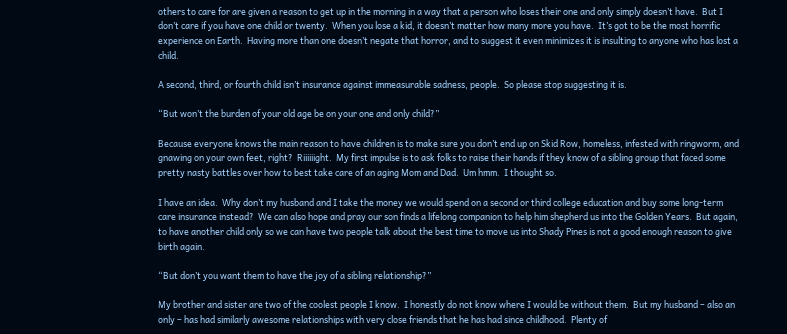others to care for are given a reason to get up in the morning in a way that a person who loses their one and only simply doesn’t have.  But I don’t care if you have one child or twenty.  When you lose a kid, it doesn’t matter how many more you have.  It’s got to be the most horrific experience on Earth.  Having more than one doesn’t negate that horror, and to suggest it even minimizes it is insulting to anyone who has lost a child.

A second, third, or fourth child isn’t insurance against immeasurable sadness, people.  So please stop suggesting it is.

“But won’t the burden of your old age be on your one and only child?”

Because everyone knows the main reason to have children is to make sure you don’t end up on Skid Row, homeless, infested with ringworm, and gnawing on your own feet, right?  Riiiiiight.  My first impulse is to ask folks to raise their hands if they know of a sibling group that faced some pretty nasty battles over how to best take care of an aging Mom and Dad.  Um hmm.  I thought so.

I have an idea.  Why don’t my husband and I take the money we would spend on a second or third college education and buy some long-term care insurance instead?  We can also hope and pray our son finds a lifelong companion to help him shepherd us into the Golden Years.  But again, to have another child only so we can have two people talk about the best time to move us into Shady Pines is not a good enough reason to give birth again.

“But don’t you want them to have the joy of a sibling relationship?”

My brother and sister are two of the coolest people I know.  I honestly do not know where I would be without them.  But my husband – also an only – has had similarly awesome relationships with very close friends that he has had since childhood.  Plenty of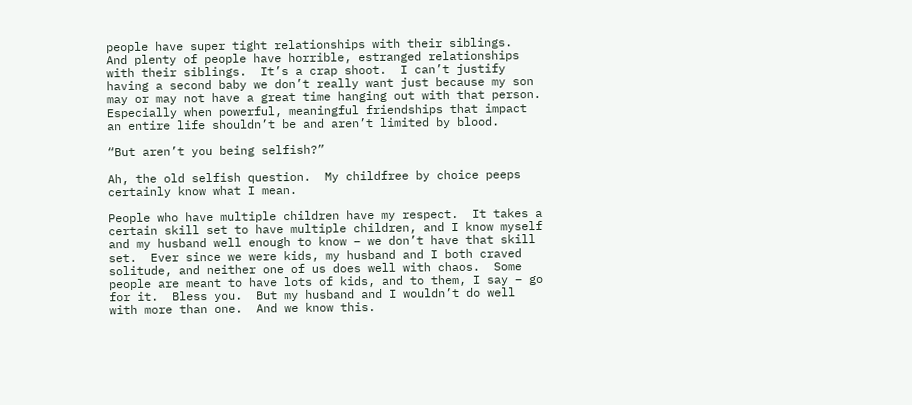people have super tight relationships with their siblings.  And plenty of people have horrible, estranged relationships with their siblings.  It’s a crap shoot.  I can’t justify having a second baby we don’t really want just because my son may or may not have a great time hanging out with that person.  Especially when powerful, meaningful friendships that impact an entire life shouldn’t be and aren’t limited by blood.

“But aren’t you being selfish?”

Ah, the old selfish question.  My childfree by choice peeps certainly know what I mean.

People who have multiple children have my respect.  It takes a certain skill set to have multiple children, and I know myself and my husband well enough to know – we don’t have that skill set.  Ever since we were kids, my husband and I both craved solitude, and neither one of us does well with chaos.  Some people are meant to have lots of kids, and to them, I say – go for it.  Bless you.  But my husband and I wouldn’t do well with more than one.  And we know this.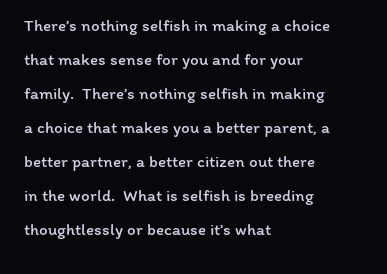There’s nothing selfish in making a choice that makes sense for you and for your family.  There’s nothing selfish in making a choice that makes you a better parent, a better partner, a better citizen out there in the world.  What is selfish is breeding thoughtlessly or because it’s what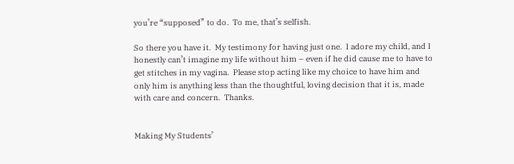you’re “supposed” to do.  To me, that’s selfish.

So there you have it.  My testimony for having just one.  I adore my child, and I honestly can’t imagine my life without him – even if he did cause me to have to get stitches in my vagina.  Please stop acting like my choice to have him and only him is anything less than the thoughtful, loving decision that it is, made with care and concern.  Thanks.


Making My Students’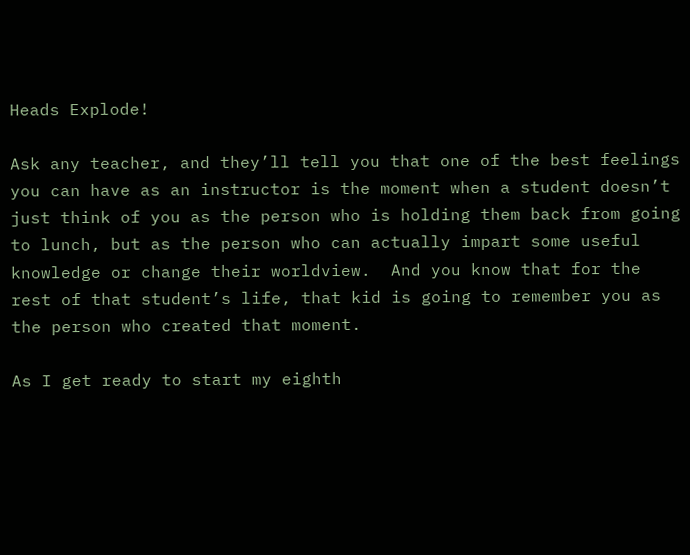Heads Explode!

Ask any teacher, and they’ll tell you that one of the best feelings you can have as an instructor is the moment when a student doesn’t just think of you as the person who is holding them back from going to lunch, but as the person who can actually impart some useful knowledge or change their worldview.  And you know that for the rest of that student’s life, that kid is going to remember you as the person who created that moment.

As I get ready to start my eighth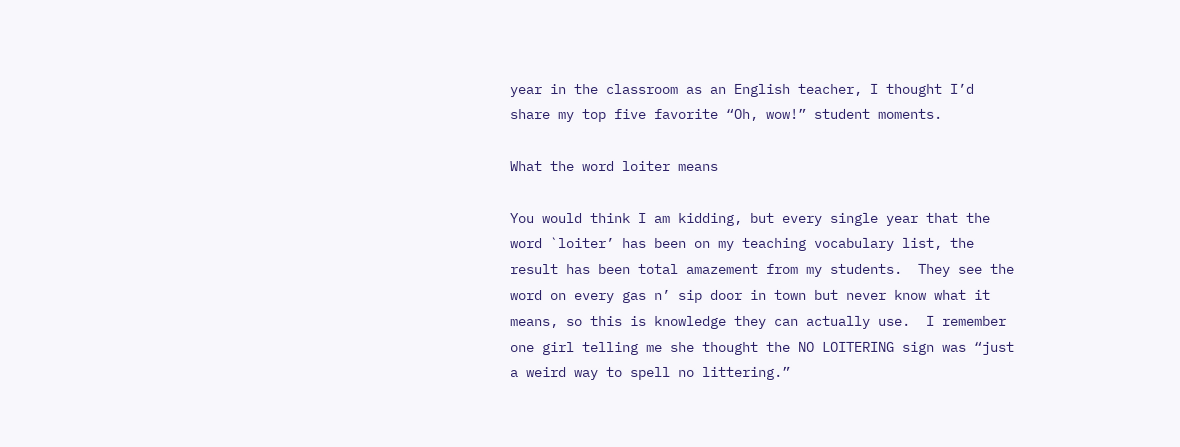year in the classroom as an English teacher, I thought I’d share my top five favorite “Oh, wow!” student moments.

What the word loiter means

You would think I am kidding, but every single year that the word `loiter’ has been on my teaching vocabulary list, the result has been total amazement from my students.  They see the word on every gas n’ sip door in town but never know what it means, so this is knowledge they can actually use.  I remember one girl telling me she thought the NO LOITERING sign was “just a weird way to spell no littering.”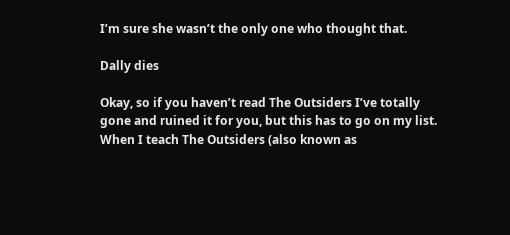I’m sure she wasn’t the only one who thought that.

Dally dies

Okay, so if you haven’t read The Outsiders I’ve totally gone and ruined it for you, but this has to go on my list.  When I teach The Outsiders (also known as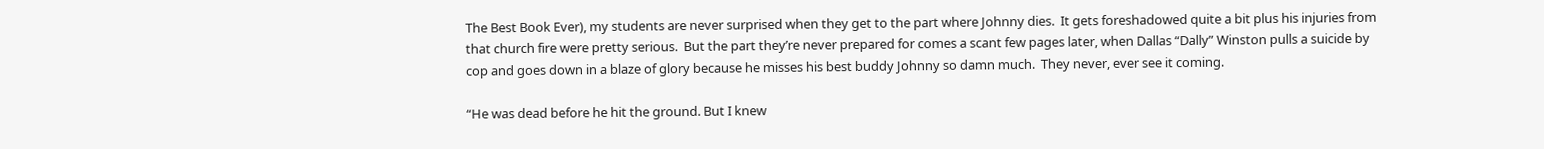The Best Book Ever), my students are never surprised when they get to the part where Johnny dies.  It gets foreshadowed quite a bit plus his injuries from that church fire were pretty serious.  But the part they’re never prepared for comes a scant few pages later, when Dallas “Dally” Winston pulls a suicide by cop and goes down in a blaze of glory because he misses his best buddy Johnny so damn much.  They never, ever see it coming.

“He was dead before he hit the ground. But I knew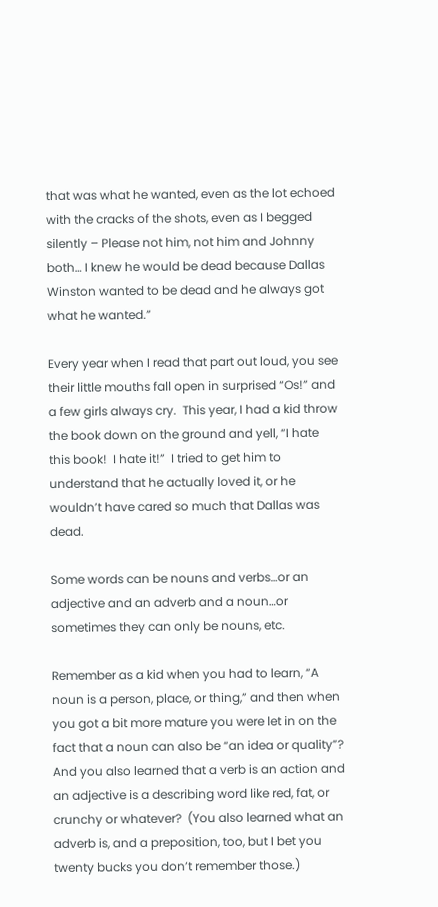that was what he wanted, even as the lot echoed with the cracks of the shots, even as I begged silently – Please not him, not him and Johnny both… I knew he would be dead because Dallas Winston wanted to be dead and he always got what he wanted.”

Every year when I read that part out loud, you see their little mouths fall open in surprised “Os!” and a few girls always cry.  This year, I had a kid throw the book down on the ground and yell, “I hate this book!  I hate it!”  I tried to get him to understand that he actually loved it, or he wouldn’t have cared so much that Dallas was dead.

Some words can be nouns and verbs…or an adjective and an adverb and a noun…or sometimes they can only be nouns, etc.

Remember as a kid when you had to learn, “A noun is a person, place, or thing,” and then when you got a bit more mature you were let in on the fact that a noun can also be “an idea or quality”?  And you also learned that a verb is an action and an adjective is a describing word like red, fat, or crunchy or whatever?  (You also learned what an adverb is, and a preposition, too, but I bet you twenty bucks you don’t remember those.)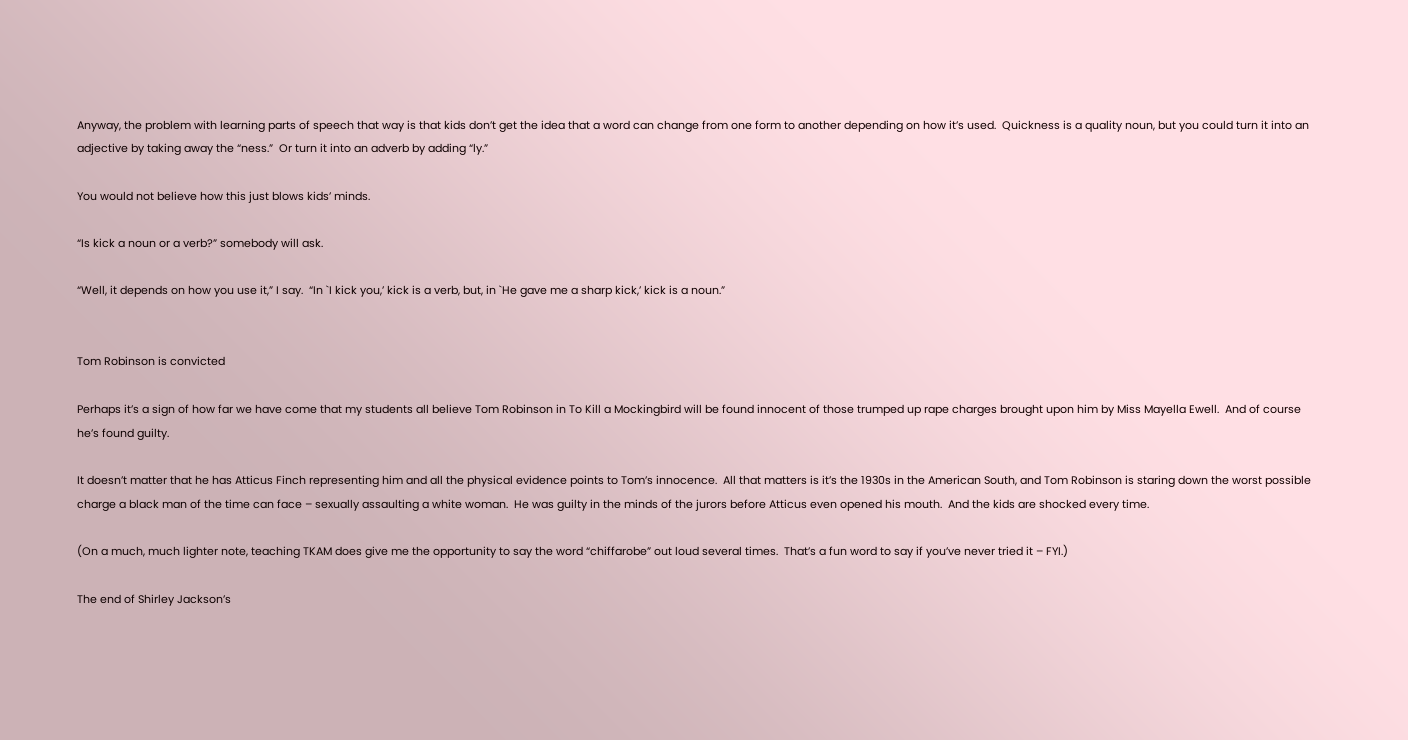Anyway, the problem with learning parts of speech that way is that kids don’t get the idea that a word can change from one form to another depending on how it’s used.  Quickness is a quality noun, but you could turn it into an adjective by taking away the “ness.”  Or turn it into an adverb by adding “ly.”

You would not believe how this just blows kids’ minds.

“Is kick a noun or a verb?” somebody will ask.

“Well, it depends on how you use it,” I say.  “In `I kick you,’ kick is a verb, but, in `He gave me a sharp kick,’ kick is a noun.”


Tom Robinson is convicted

Perhaps it’s a sign of how far we have come that my students all believe Tom Robinson in To Kill a Mockingbird will be found innocent of those trumped up rape charges brought upon him by Miss Mayella Ewell.  And of course he’s found guilty.

It doesn’t matter that he has Atticus Finch representing him and all the physical evidence points to Tom’s innocence.  All that matters is it’s the 1930s in the American South, and Tom Robinson is staring down the worst possible charge a black man of the time can face – sexually assaulting a white woman.  He was guilty in the minds of the jurors before Atticus even opened his mouth.  And the kids are shocked every time.

(On a much, much lighter note, teaching TKAM does give me the opportunity to say the word “chiffarobe” out loud several times.  That’s a fun word to say if you’ve never tried it – FYI.)

The end of Shirley Jackson’s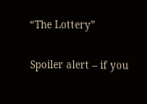“The Lottery”

Spoiler alert – if you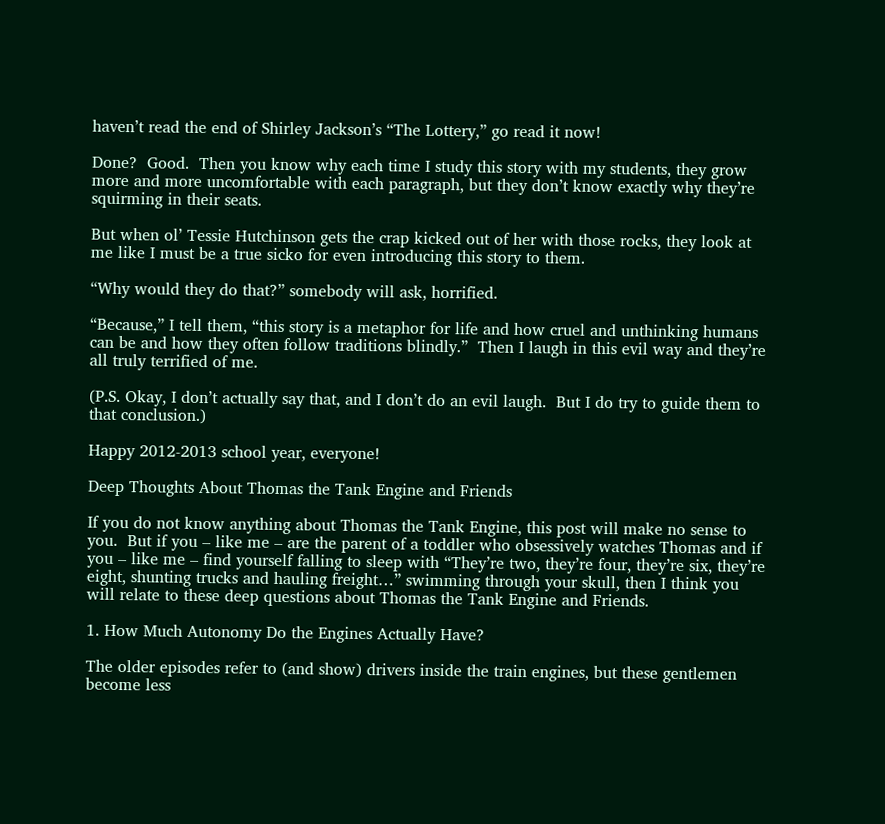haven’t read the end of Shirley Jackson’s “The Lottery,” go read it now!

Done?  Good.  Then you know why each time I study this story with my students, they grow more and more uncomfortable with each paragraph, but they don’t know exactly why they’re squirming in their seats.

But when ol’ Tessie Hutchinson gets the crap kicked out of her with those rocks, they look at me like I must be a true sicko for even introducing this story to them.

“Why would they do that?” somebody will ask, horrified.

“Because,” I tell them, “this story is a metaphor for life and how cruel and unthinking humans can be and how they often follow traditions blindly.”  Then I laugh in this evil way and they’re all truly terrified of me.

(P.S. Okay, I don’t actually say that, and I don’t do an evil laugh.  But I do try to guide them to that conclusion.)

Happy 2012-2013 school year, everyone!

Deep Thoughts About Thomas the Tank Engine and Friends

If you do not know anything about Thomas the Tank Engine, this post will make no sense to you.  But if you – like me – are the parent of a toddler who obsessively watches Thomas and if you – like me – find yourself falling to sleep with “They’re two, they’re four, they’re six, they’re eight, shunting trucks and hauling freight…” swimming through your skull, then I think you will relate to these deep questions about Thomas the Tank Engine and Friends.

1. How Much Autonomy Do the Engines Actually Have?

The older episodes refer to (and show) drivers inside the train engines, but these gentlemen become less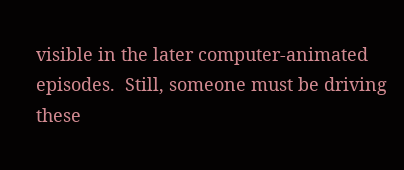visible in the later computer-animated episodes.  Still, someone must be driving these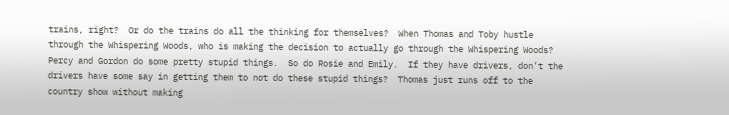trains, right?  Or do the trains do all the thinking for themselves?  When Thomas and Toby hustle through the Whispering Woods, who is making the decision to actually go through the Whispering Woods?  Percy and Gordon do some pretty stupid things.  So do Rosie and Emily.  If they have drivers, don’t the drivers have some say in getting them to not do these stupid things?  Thomas just runs off to the country show without making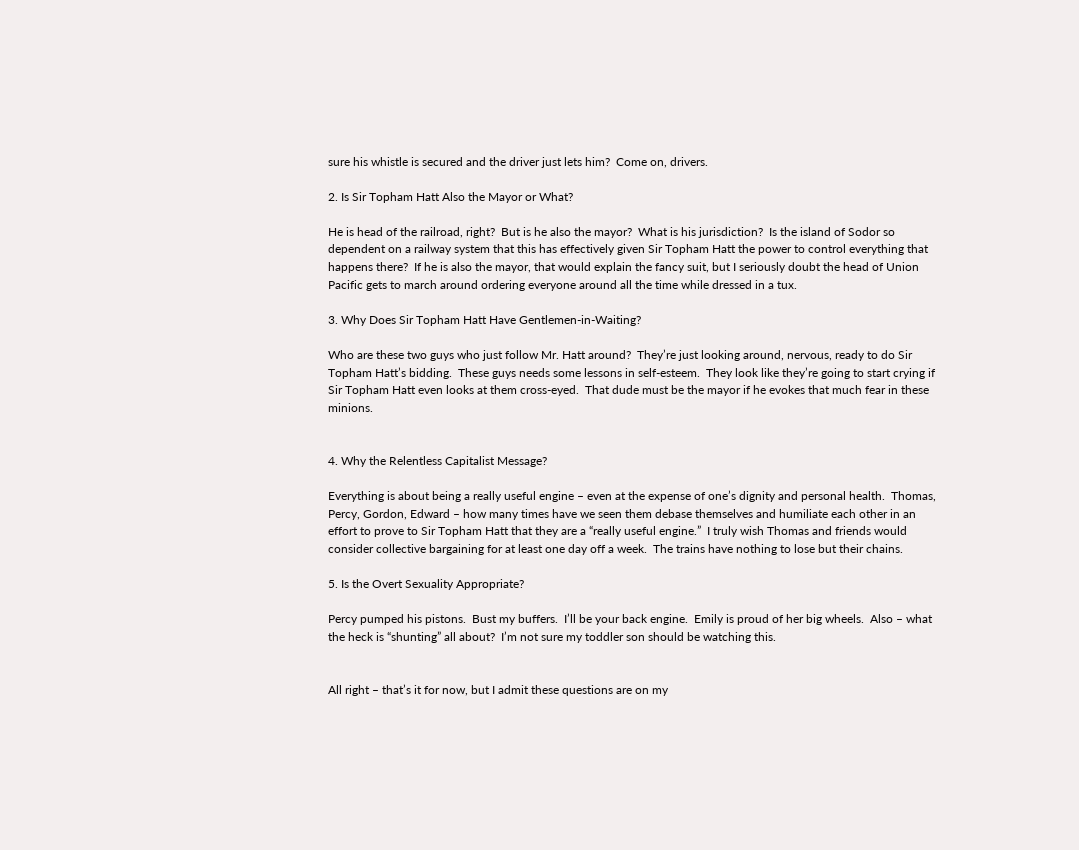sure his whistle is secured and the driver just lets him?  Come on, drivers.

2. Is Sir Topham Hatt Also the Mayor or What?

He is head of the railroad, right?  But is he also the mayor?  What is his jurisdiction?  Is the island of Sodor so dependent on a railway system that this has effectively given Sir Topham Hatt the power to control everything that happens there?  If he is also the mayor, that would explain the fancy suit, but I seriously doubt the head of Union Pacific gets to march around ordering everyone around all the time while dressed in a tux.

3. Why Does Sir Topham Hatt Have Gentlemen-in-Waiting?

Who are these two guys who just follow Mr. Hatt around?  They’re just looking around, nervous, ready to do Sir Topham Hatt’s bidding.  These guys needs some lessons in self-esteem.  They look like they’re going to start crying if Sir Topham Hatt even looks at them cross-eyed.  That dude must be the mayor if he evokes that much fear in these minions.


4. Why the Relentless Capitalist Message?

Everything is about being a really useful engine – even at the expense of one’s dignity and personal health.  Thomas, Percy, Gordon, Edward – how many times have we seen them debase themselves and humiliate each other in an effort to prove to Sir Topham Hatt that they are a “really useful engine.”  I truly wish Thomas and friends would consider collective bargaining for at least one day off a week.  The trains have nothing to lose but their chains.

5. Is the Overt Sexuality Appropriate?

Percy pumped his pistons.  Bust my buffers.  I’ll be your back engine.  Emily is proud of her big wheels.  Also – what the heck is “shunting” all about?  I’m not sure my toddler son should be watching this.


All right – that’s it for now, but I admit these questions are on my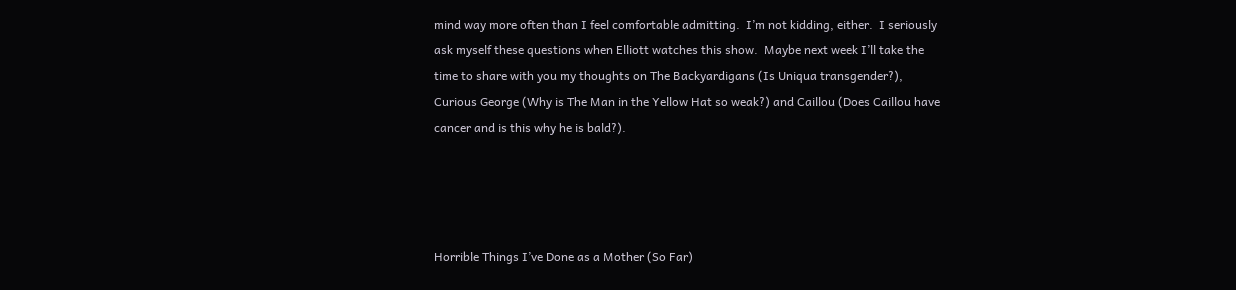mind way more often than I feel comfortable admitting.  I’m not kidding, either.  I seriously ask myself these questions when Elliott watches this show.  Maybe next week I’ll take the time to share with you my thoughts on The Backyardigans (Is Uniqua transgender?), Curious George (Why is The Man in the Yellow Hat so weak?) and Caillou (Does Caillou have cancer and is this why he is bald?).




Horrible Things I’ve Done as a Mother (So Far)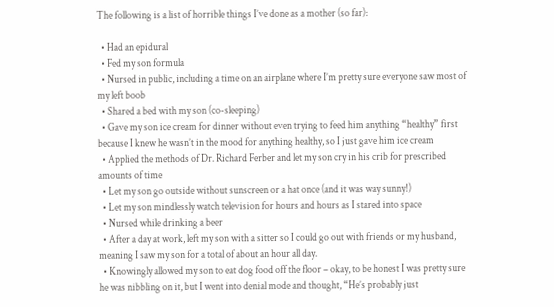The following is a list of horrible things I’ve done as a mother (so far):

  • Had an epidural
  • Fed my son formula
  • Nursed in public, including a time on an airplane where I’m pretty sure everyone saw most of my left boob
  • Shared a bed with my son (co-sleeping)
  • Gave my son ice cream for dinner without even trying to feed him anything “healthy” first because I knew he wasn’t in the mood for anything healthy, so I just gave him ice cream
  • Applied the methods of Dr. Richard Ferber and let my son cry in his crib for prescribed amounts of time
  • Let my son go outside without sunscreen or a hat once (and it was way sunny!)
  • Let my son mindlessly watch television for hours and hours as I stared into space
  • Nursed while drinking a beer
  • After a day at work, left my son with a sitter so I could go out with friends or my husband, meaning I saw my son for a total of about an hour all day.
  • Knowingly allowed my son to eat dog food off the floor – okay, to be honest I was pretty sure he was nibbling on it, but I went into denial mode and thought, “He’s probably just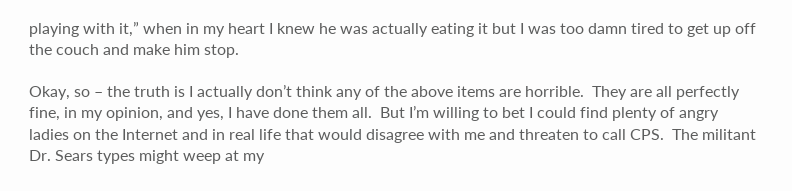playing with it,” when in my heart I knew he was actually eating it but I was too damn tired to get up off the couch and make him stop.

Okay, so – the truth is I actually don’t think any of the above items are horrible.  They are all perfectly fine, in my opinion, and yes, I have done them all.  But I’m willing to bet I could find plenty of angry ladies on the Internet and in real life that would disagree with me and threaten to call CPS.  The militant Dr. Sears types might weep at my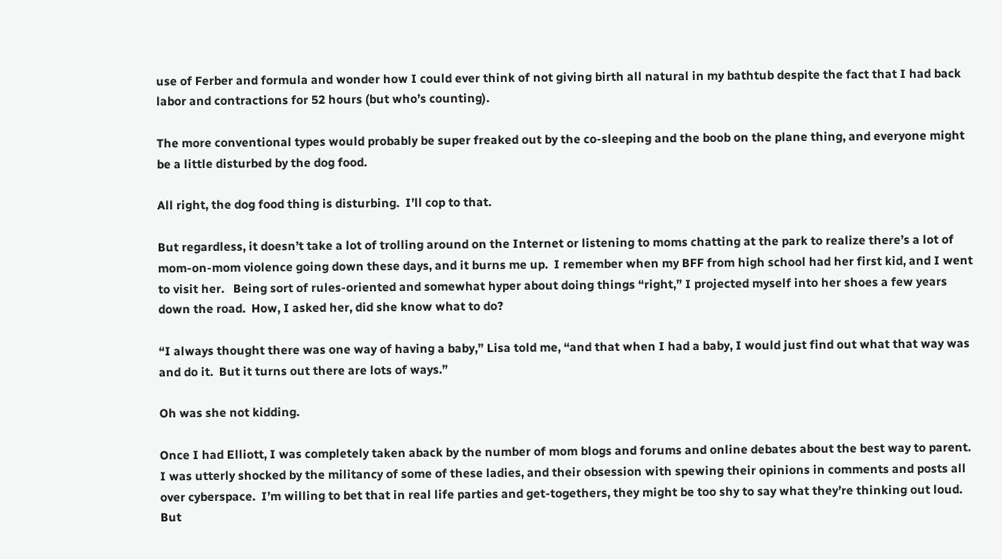use of Ferber and formula and wonder how I could ever think of not giving birth all natural in my bathtub despite the fact that I had back labor and contractions for 52 hours (but who’s counting).

The more conventional types would probably be super freaked out by the co-sleeping and the boob on the plane thing, and everyone might be a little disturbed by the dog food.

All right, the dog food thing is disturbing.  I’ll cop to that.

But regardless, it doesn’t take a lot of trolling around on the Internet or listening to moms chatting at the park to realize there’s a lot of mom-on-mom violence going down these days, and it burns me up.  I remember when my BFF from high school had her first kid, and I went to visit her.   Being sort of rules-oriented and somewhat hyper about doing things “right,” I projected myself into her shoes a few years down the road.  How, I asked her, did she know what to do?

“I always thought there was one way of having a baby,” Lisa told me, “and that when I had a baby, I would just find out what that way was and do it.  But it turns out there are lots of ways.”

Oh was she not kidding.

Once I had Elliott, I was completely taken aback by the number of mom blogs and forums and online debates about the best way to parent.  I was utterly shocked by the militancy of some of these ladies, and their obsession with spewing their opinions in comments and posts all over cyberspace.  I’m willing to bet that in real life parties and get-togethers, they might be too shy to say what they’re thinking out loud.  But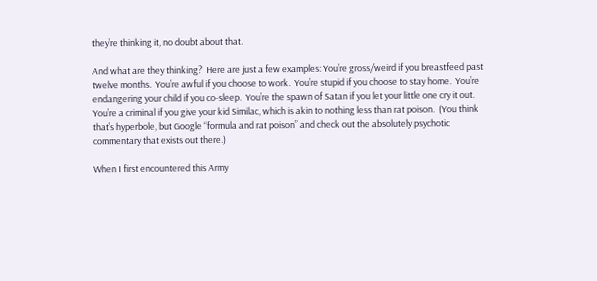they’re thinking it, no doubt about that.

And what are they thinking?  Here are just a few examples: You’re gross/weird if you breastfeed past twelve months.  You’re awful if you choose to work.  You’re stupid if you choose to stay home.  You’re endangering your child if you co-sleep.  You’re the spawn of Satan if you let your little one cry it out.  You’re a criminal if you give your kid Similac, which is akin to nothing less than rat poison.  (You think that’s hyperbole, but Google “formula and rat poison” and check out the absolutely psychotic commentary that exists out there.)

When I first encountered this Army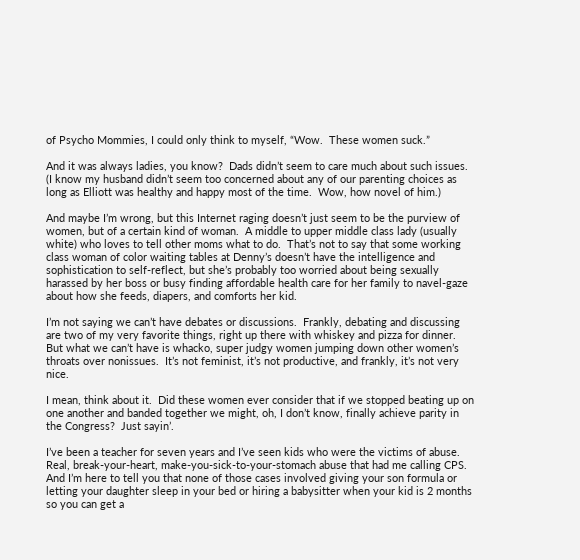of Psycho Mommies, I could only think to myself, “Wow.  These women suck.”

And it was always ladies, you know?  Dads didn’t seem to care much about such issues.  (I know my husband didn’t seem too concerned about any of our parenting choices as long as Elliott was healthy and happy most of the time.  Wow, how novel of him.)

And maybe I’m wrong, but this Internet raging doesn’t just seem to be the purview of women, but of a certain kind of woman.  A middle to upper middle class lady (usually white) who loves to tell other moms what to do.  That’s not to say that some working class woman of color waiting tables at Denny’s doesn’t have the intelligence and sophistication to self-reflect, but she’s probably too worried about being sexually harassed by her boss or busy finding affordable health care for her family to navel-gaze about how she feeds, diapers, and comforts her kid.

I’m not saying we can’t have debates or discussions.  Frankly, debating and discussing are two of my very favorite things, right up there with whiskey and pizza for dinner.  But what we can’t have is whacko, super judgy women jumping down other women’s throats over nonissues.  It’s not feminist, it’s not productive, and frankly, it’s not very nice.

I mean, think about it.  Did these women ever consider that if we stopped beating up on one another and banded together we might, oh, I don’t know, finally achieve parity in the Congress?  Just sayin’.

I’ve been a teacher for seven years and I’ve seen kids who were the victims of abuse.  Real, break-your-heart, make-you-sick-to-your-stomach abuse that had me calling CPS.  And I’m here to tell you that none of those cases involved giving your son formula or letting your daughter sleep in your bed or hiring a babysitter when your kid is 2 months so you can get a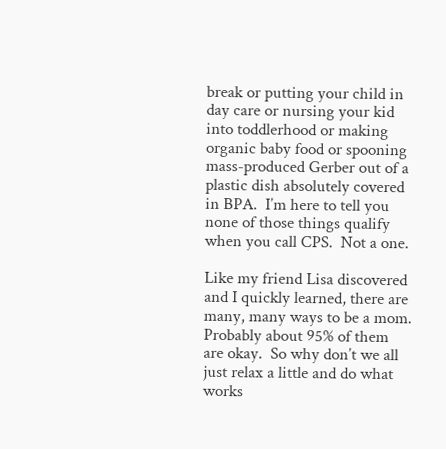break or putting your child in day care or nursing your kid into toddlerhood or making organic baby food or spooning mass-produced Gerber out of a plastic dish absolutely covered in BPA.  I’m here to tell you none of those things qualify when you call CPS.  Not a one.

Like my friend Lisa discovered and I quickly learned, there are many, many ways to be a mom.  Probably about 95% of them are okay.  So why don’t we all just relax a little and do what works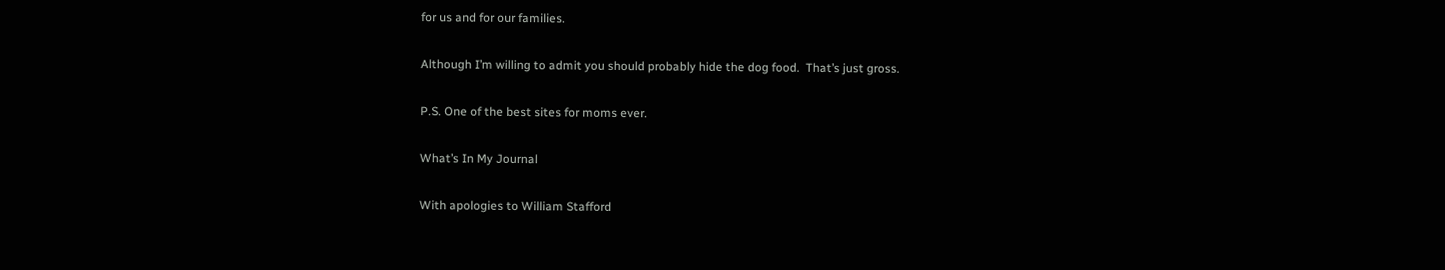for us and for our families.

Although I’m willing to admit you should probably hide the dog food.  That’s just gross.

P.S. One of the best sites for moms ever.

What’s In My Journal

With apologies to William Stafford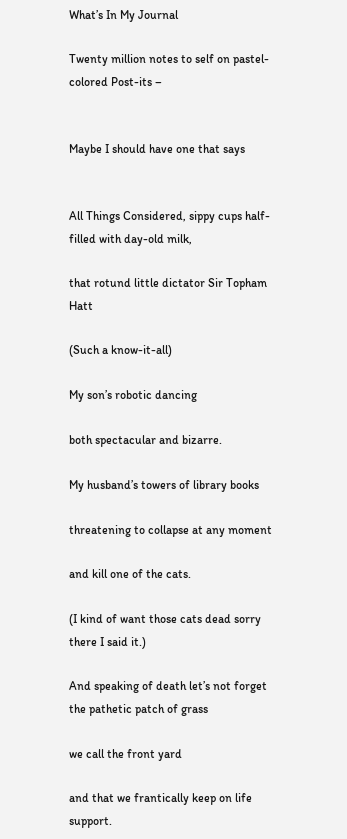What’s In My Journal

Twenty million notes to self on pastel-colored Post-its –


Maybe I should have one that says


All Things Considered, sippy cups half-filled with day-old milk,

that rotund little dictator Sir Topham Hatt

(Such a know-it-all)

My son’s robotic dancing

both spectacular and bizarre.

My husband’s towers of library books

threatening to collapse at any moment

and kill one of the cats.

(I kind of want those cats dead sorry there I said it.)

And speaking of death let’s not forget the pathetic patch of grass

we call the front yard

and that we frantically keep on life support.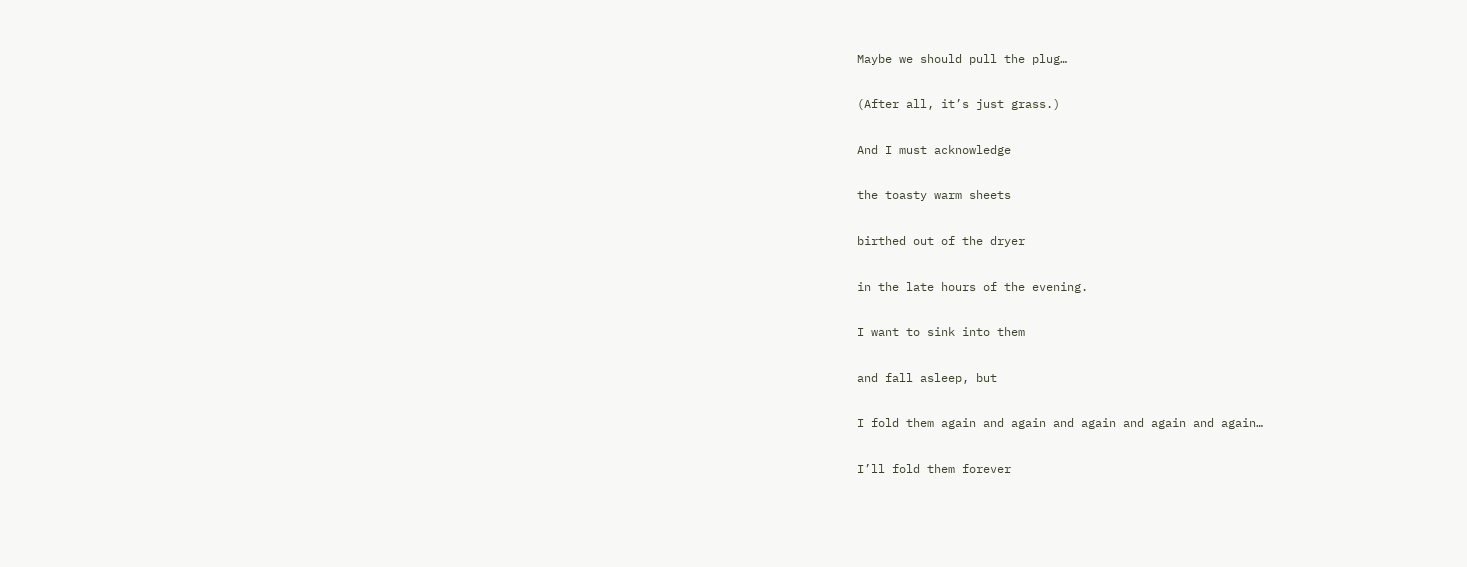Maybe we should pull the plug…

(After all, it’s just grass.)

And I must acknowledge

the toasty warm sheets

birthed out of the dryer

in the late hours of the evening.

I want to sink into them

and fall asleep, but

I fold them again and again and again and again and again…

I’ll fold them forever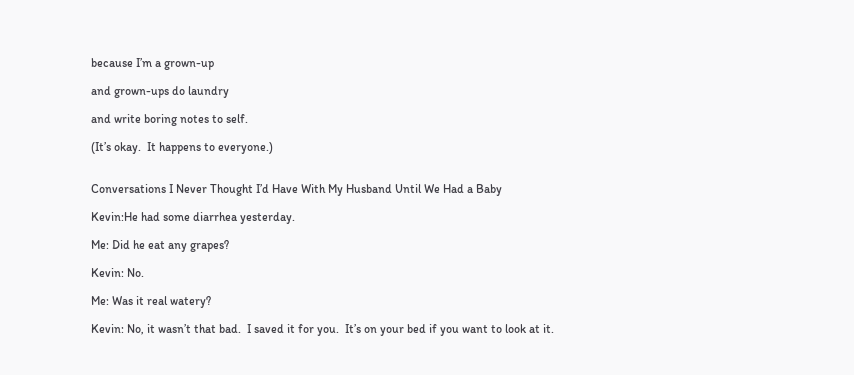because I’m a grown-up

and grown-ups do laundry

and write boring notes to self.

(It’s okay.  It happens to everyone.)


Conversations I Never Thought I’d Have With My Husband Until We Had a Baby

Kevin:He had some diarrhea yesterday.

Me: Did he eat any grapes?

Kevin: No.

Me: Was it real watery?

Kevin: No, it wasn’t that bad.  I saved it for you.  It’s on your bed if you want to look at it.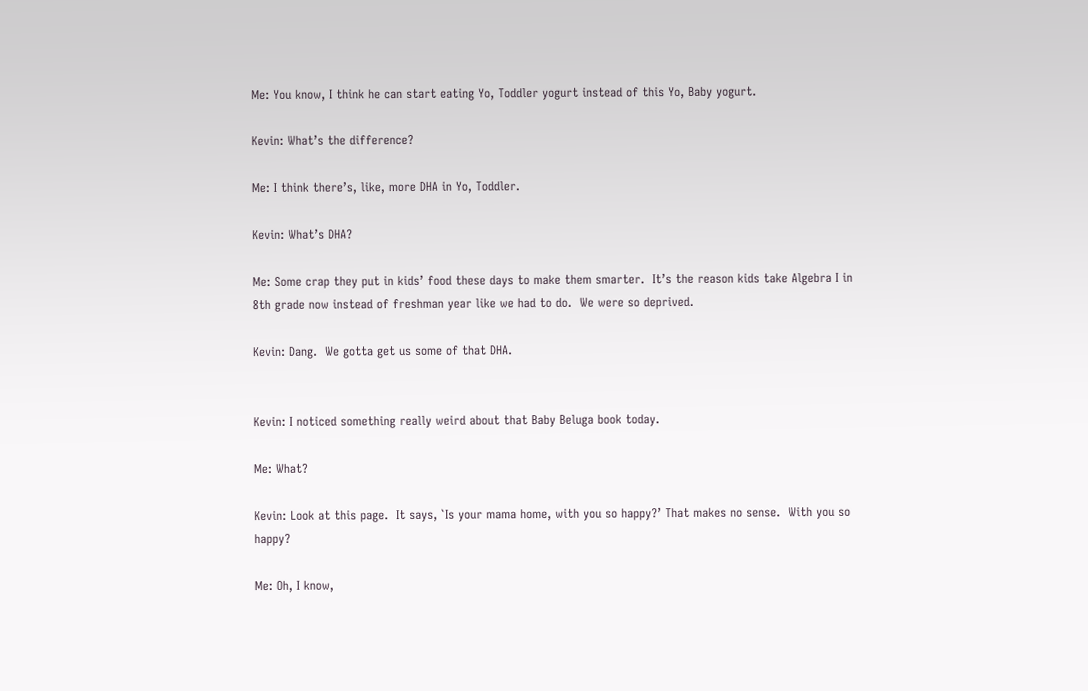Me: You know, I think he can start eating Yo, Toddler yogurt instead of this Yo, Baby yogurt.

Kevin: What’s the difference?

Me: I think there’s, like, more DHA in Yo, Toddler.

Kevin: What’s DHA?

Me: Some crap they put in kids’ food these days to make them smarter.  It’s the reason kids take Algebra I in 8th grade now instead of freshman year like we had to do.  We were so deprived.

Kevin: Dang.  We gotta get us some of that DHA.


Kevin: I noticed something really weird about that Baby Beluga book today.

Me: What?

Kevin: Look at this page.  It says, `Is your mama home, with you so happy?’ That makes no sense.  With you so happy?

Me: Oh, I know,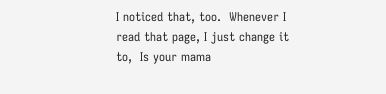I noticed that, too.  Whenever I read that page, I just change it to,  Is your mama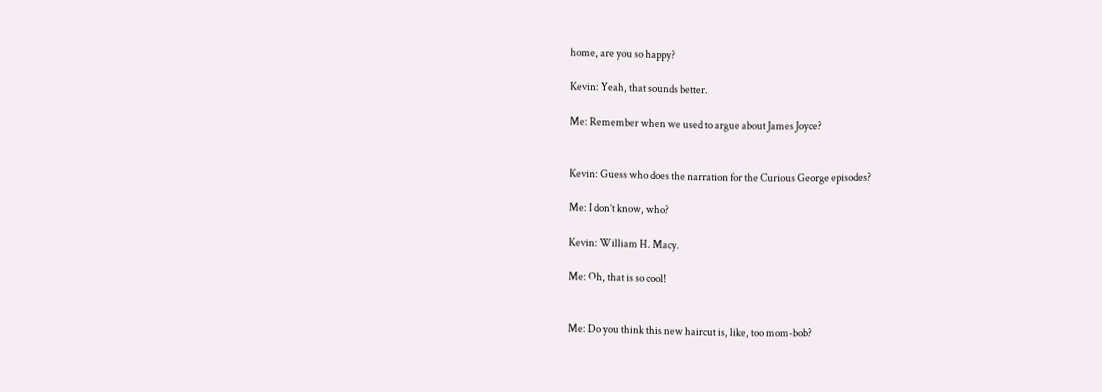home, are you so happy?

Kevin: Yeah, that sounds better.

Me: Remember when we used to argue about James Joyce?


Kevin: Guess who does the narration for the Curious George episodes?

Me: I don’t know, who?

Kevin: William H. Macy.

Me: Oh, that is so cool!


Me: Do you think this new haircut is, like, too mom-bob?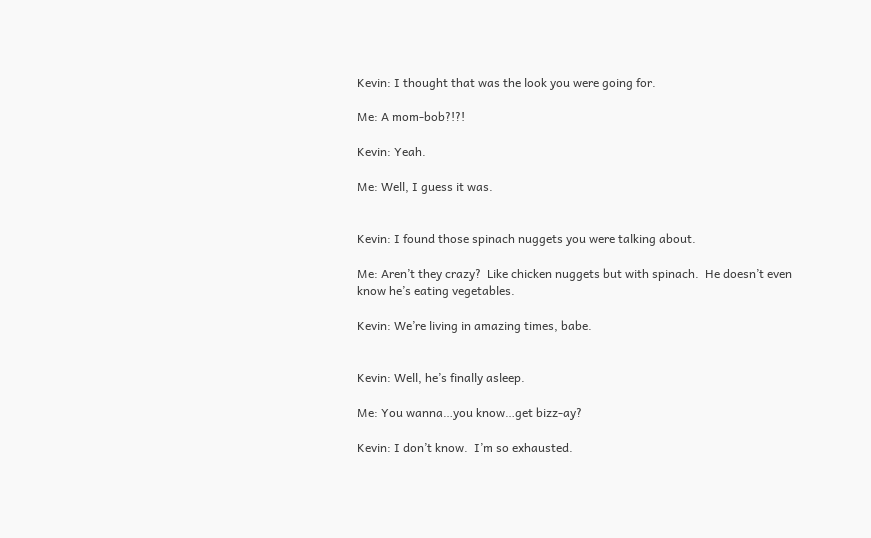Kevin: I thought that was the look you were going for.

Me: A mom-bob?!?!

Kevin: Yeah.

Me: Well, I guess it was.


Kevin: I found those spinach nuggets you were talking about.

Me: Aren’t they crazy?  Like chicken nuggets but with spinach.  He doesn’t even know he’s eating vegetables.

Kevin: We’re living in amazing times, babe.


Kevin: Well, he’s finally asleep.

Me: You wanna…you know…get bizz-ay?

Kevin: I don’t know.  I’m so exhausted.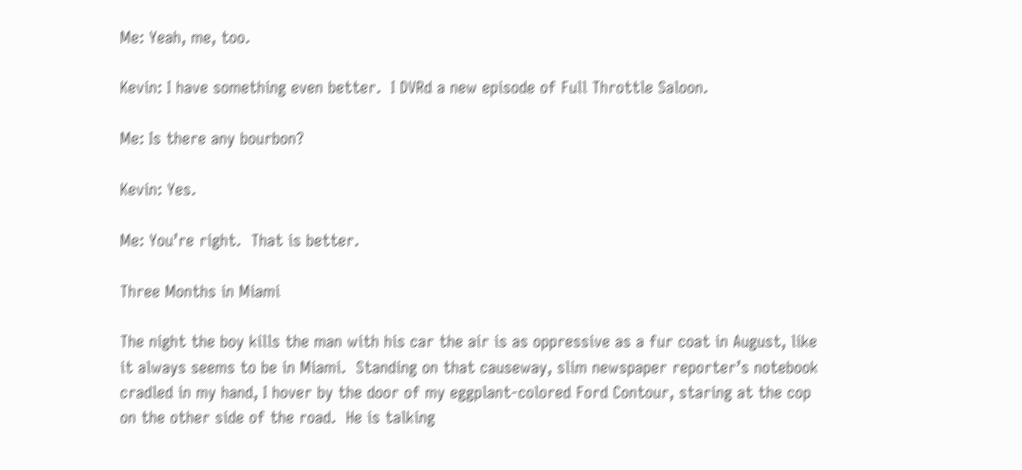Me: Yeah, me, too.

Kevin: I have something even better.  I DVRd a new episode of Full Throttle Saloon.

Me: Is there any bourbon?

Kevin: Yes.

Me: You’re right.  That is better.

Three Months in Miami

The night the boy kills the man with his car the air is as oppressive as a fur coat in August, like it always seems to be in Miami.  Standing on that causeway, slim newspaper reporter’s notebook cradled in my hand, I hover by the door of my eggplant-colored Ford Contour, staring at the cop on the other side of the road.  He is talking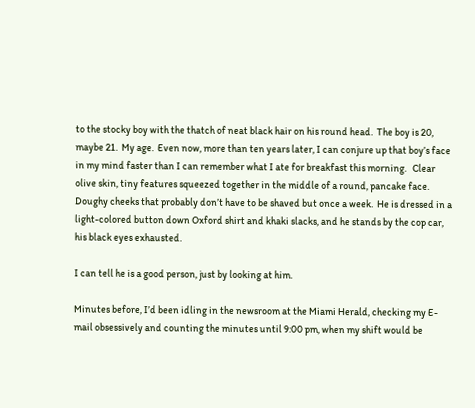to the stocky boy with the thatch of neat black hair on his round head.  The boy is 20, maybe 21.  My age.  Even now, more than ten years later, I can conjure up that boy’s face in my mind faster than I can remember what I ate for breakfast this morning.   Clear olive skin, tiny features squeezed together in the middle of a round, pancake face.  Doughy cheeks that probably don’t have to be shaved but once a week.  He is dressed in a light-colored button down Oxford shirt and khaki slacks, and he stands by the cop car, his black eyes exhausted.

I can tell he is a good person, just by looking at him.

Minutes before, I’d been idling in the newsroom at the Miami Herald, checking my E-mail obsessively and counting the minutes until 9:00 pm, when my shift would be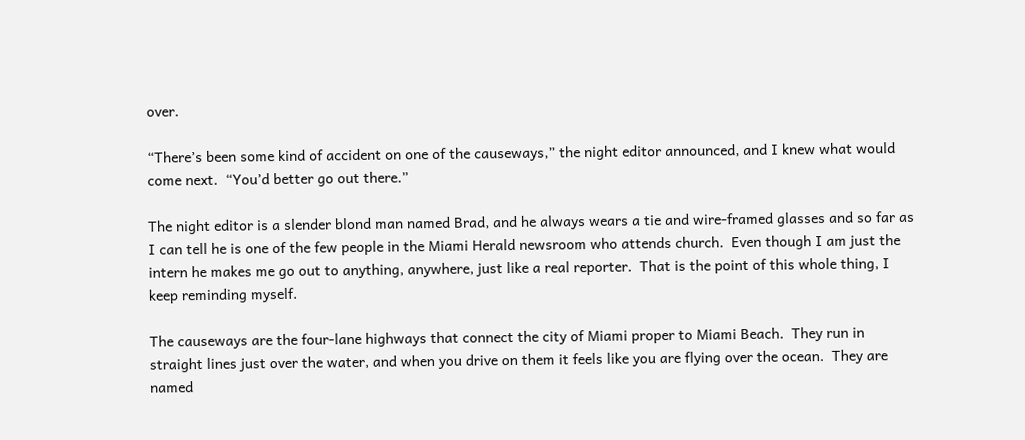over.

“There’s been some kind of accident on one of the causeways,” the night editor announced, and I knew what would come next.  “You’d better go out there.”

The night editor is a slender blond man named Brad, and he always wears a tie and wire-framed glasses and so far as I can tell he is one of the few people in the Miami Herald newsroom who attends church.  Even though I am just the intern he makes me go out to anything, anywhere, just like a real reporter.  That is the point of this whole thing, I keep reminding myself.

The causeways are the four-lane highways that connect the city of Miami proper to Miami Beach.  They run in straight lines just over the water, and when you drive on them it feels like you are flying over the ocean.  They are named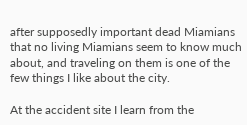after supposedly important dead Miamians that no living Miamians seem to know much about, and traveling on them is one of the few things I like about the city.

At the accident site I learn from the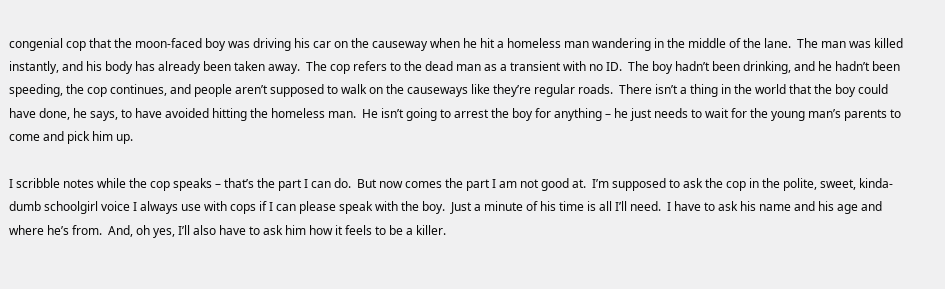congenial cop that the moon-faced boy was driving his car on the causeway when he hit a homeless man wandering in the middle of the lane.  The man was killed instantly, and his body has already been taken away.  The cop refers to the dead man as a transient with no ID.  The boy hadn’t been drinking, and he hadn’t been speeding, the cop continues, and people aren’t supposed to walk on the causeways like they’re regular roads.  There isn’t a thing in the world that the boy could have done, he says, to have avoided hitting the homeless man.  He isn’t going to arrest the boy for anything – he just needs to wait for the young man’s parents to come and pick him up.

I scribble notes while the cop speaks – that’s the part I can do.  But now comes the part I am not good at.  I’m supposed to ask the cop in the polite, sweet, kinda-dumb schoolgirl voice I always use with cops if I can please speak with the boy.  Just a minute of his time is all I’ll need.  I have to ask his name and his age and where he’s from.  And, oh yes, I’ll also have to ask him how it feels to be a killer.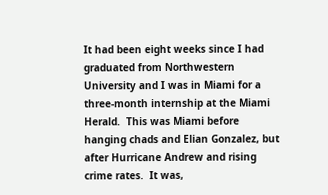It had been eight weeks since I had graduated from Northwestern University and I was in Miami for a three-month internship at the Miami Herald.  This was Miami before hanging chads and Elian Gonzalez, but after Hurricane Andrew and rising crime rates.  It was,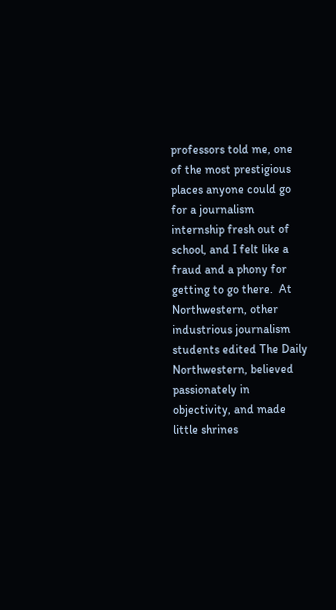professors told me, one of the most prestigious places anyone could go for a journalism internship fresh out of school, and I felt like a fraud and a phony for getting to go there.  At Northwestern, other industrious journalism students edited The Daily Northwestern, believed passionately in objectivity, and made little shrines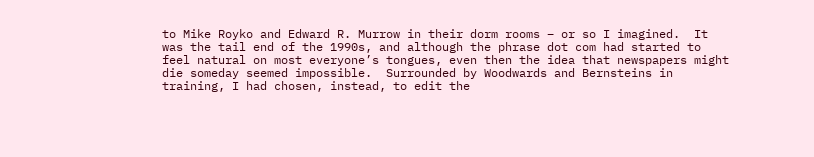to Mike Royko and Edward R. Murrow in their dorm rooms – or so I imagined.  It was the tail end of the 1990s, and although the phrase dot com had started to feel natural on most everyone’s tongues, even then the idea that newspapers might die someday seemed impossible.  Surrounded by Woodwards and Bernsteins in training, I had chosen, instead, to edit the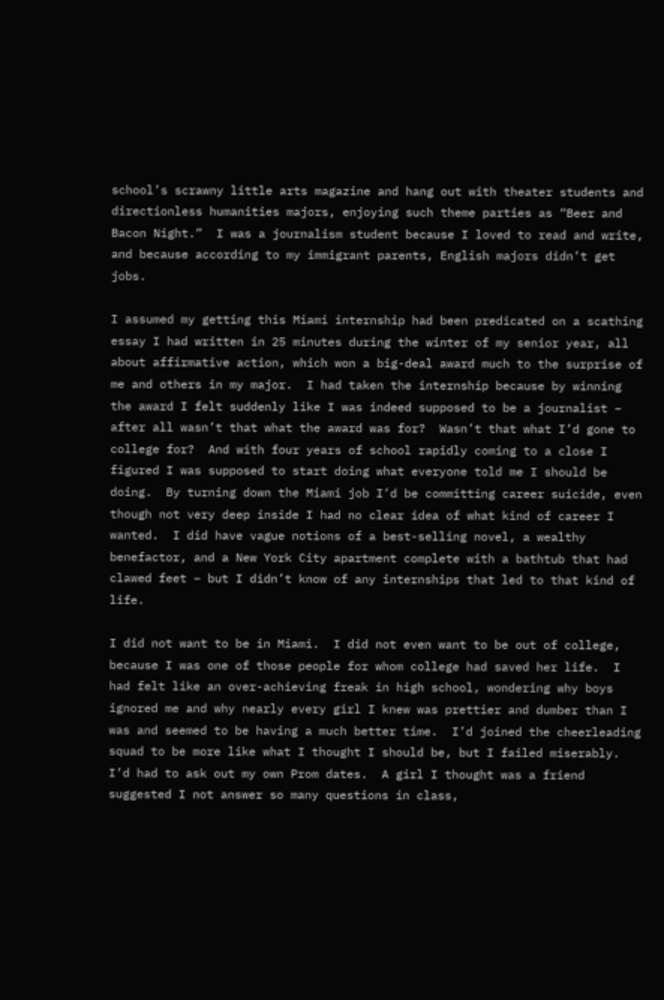school’s scrawny little arts magazine and hang out with theater students and directionless humanities majors, enjoying such theme parties as “Beer and Bacon Night.”  I was a journalism student because I loved to read and write, and because according to my immigrant parents, English majors didn’t get jobs.

I assumed my getting this Miami internship had been predicated on a scathing essay I had written in 25 minutes during the winter of my senior year, all about affirmative action, which won a big-deal award much to the surprise of me and others in my major.  I had taken the internship because by winning the award I felt suddenly like I was indeed supposed to be a journalist – after all wasn’t that what the award was for?  Wasn’t that what I’d gone to college for?  And with four years of school rapidly coming to a close I figured I was supposed to start doing what everyone told me I should be doing.  By turning down the Miami job I’d be committing career suicide, even though not very deep inside I had no clear idea of what kind of career I wanted.  I did have vague notions of a best-selling novel, a wealthy benefactor, and a New York City apartment complete with a bathtub that had clawed feet – but I didn’t know of any internships that led to that kind of life.

I did not want to be in Miami.  I did not even want to be out of college, because I was one of those people for whom college had saved her life.  I had felt like an over-achieving freak in high school, wondering why boys ignored me and why nearly every girl I knew was prettier and dumber than I was and seemed to be having a much better time.  I’d joined the cheerleading squad to be more like what I thought I should be, but I failed miserably.  I’d had to ask out my own Prom dates.  A girl I thought was a friend suggested I not answer so many questions in class,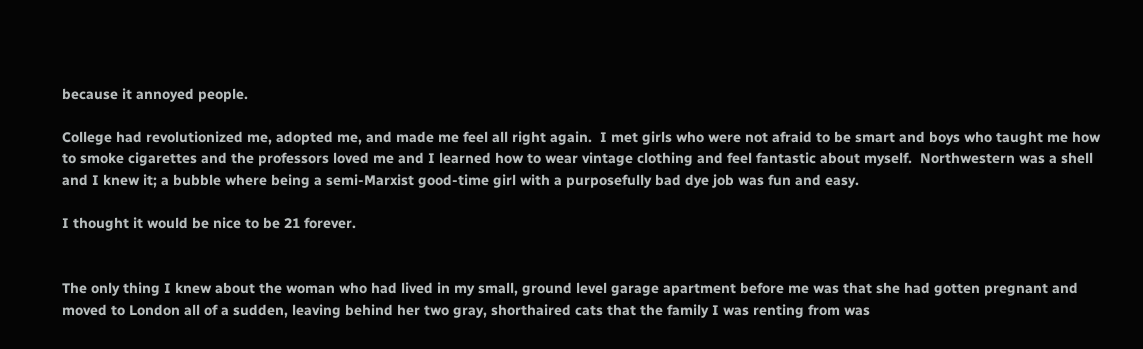because it annoyed people.

College had revolutionized me, adopted me, and made me feel all right again.  I met girls who were not afraid to be smart and boys who taught me how to smoke cigarettes and the professors loved me and I learned how to wear vintage clothing and feel fantastic about myself.  Northwestern was a shell and I knew it; a bubble where being a semi-Marxist good-time girl with a purposefully bad dye job was fun and easy.

I thought it would be nice to be 21 forever.


The only thing I knew about the woman who had lived in my small, ground level garage apartment before me was that she had gotten pregnant and moved to London all of a sudden, leaving behind her two gray, shorthaired cats that the family I was renting from was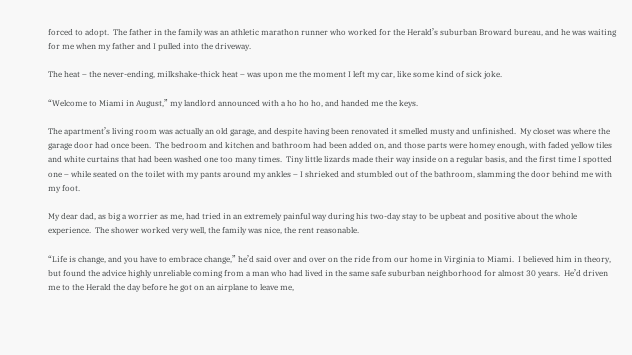forced to adopt.  The father in the family was an athletic marathon runner who worked for the Herald’s suburban Broward bureau, and he was waiting for me when my father and I pulled into the driveway.

The heat – the never-ending, milkshake-thick heat – was upon me the moment I left my car, like some kind of sick joke.

“Welcome to Miami in August,” my landlord announced with a ho ho ho, and handed me the keys.

The apartment’s living room was actually an old garage, and despite having been renovated it smelled musty and unfinished.  My closet was where the garage door had once been.  The bedroom and kitchen and bathroom had been added on, and those parts were homey enough, with faded yellow tiles and white curtains that had been washed one too many times.  Tiny little lizards made their way inside on a regular basis, and the first time I spotted one – while seated on the toilet with my pants around my ankles – I shrieked and stumbled out of the bathroom, slamming the door behind me with my foot.

My dear dad, as big a worrier as me, had tried in an extremely painful way during his two-day stay to be upbeat and positive about the whole experience.  The shower worked very well, the family was nice, the rent reasonable.

“Life is change, and you have to embrace change,” he’d said over and over on the ride from our home in Virginia to Miami.  I believed him in theory, but found the advice highly unreliable coming from a man who had lived in the same safe suburban neighborhood for almost 30 years.  He’d driven me to the Herald the day before he got on an airplane to leave me,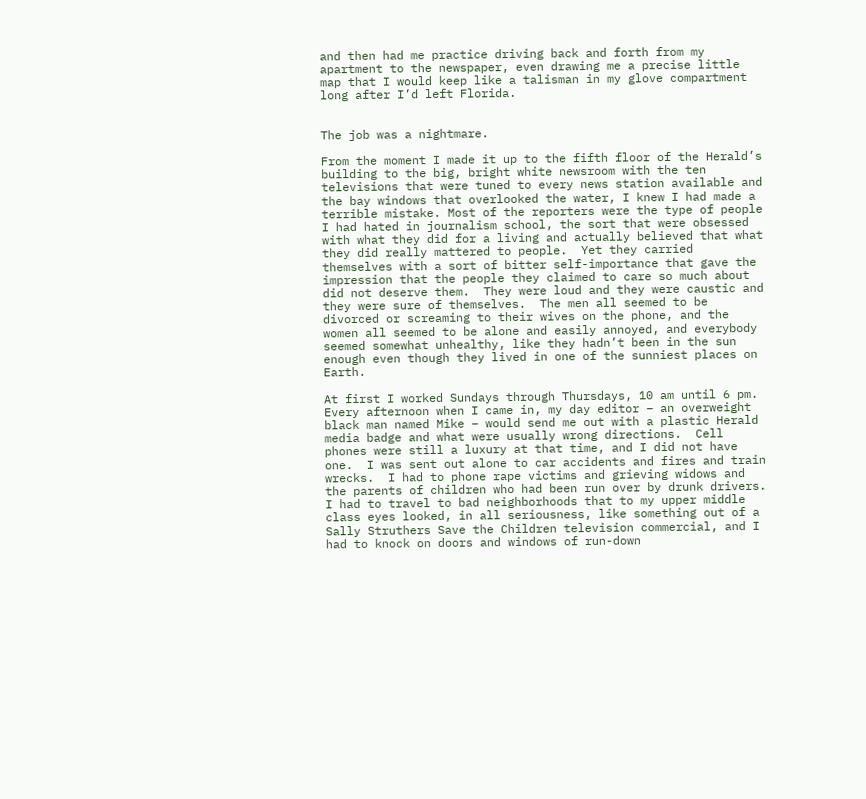and then had me practice driving back and forth from my apartment to the newspaper, even drawing me a precise little map that I would keep like a talisman in my glove compartment long after I’d left Florida.


The job was a nightmare.

From the moment I made it up to the fifth floor of the Herald’s building to the big, bright white newsroom with the ten televisions that were tuned to every news station available and the bay windows that overlooked the water, I knew I had made a terrible mistake. Most of the reporters were the type of people I had hated in journalism school, the sort that were obsessed with what they did for a living and actually believed that what they did really mattered to people.  Yet they carried themselves with a sort of bitter self-importance that gave the impression that the people they claimed to care so much about did not deserve them.  They were loud and they were caustic and they were sure of themselves.  The men all seemed to be divorced or screaming to their wives on the phone, and the women all seemed to be alone and easily annoyed, and everybody seemed somewhat unhealthy, like they hadn’t been in the sun enough even though they lived in one of the sunniest places on Earth.

At first I worked Sundays through Thursdays, 10 am until 6 pm.  Every afternoon when I came in, my day editor – an overweight black man named Mike – would send me out with a plastic Herald media badge and what were usually wrong directions.  Cell phones were still a luxury at that time, and I did not have one.  I was sent out alone to car accidents and fires and train wrecks.  I had to phone rape victims and grieving widows and the parents of children who had been run over by drunk drivers.  I had to travel to bad neighborhoods that to my upper middle class eyes looked, in all seriousness, like something out of a Sally Struthers Save the Children television commercial, and I had to knock on doors and windows of run-down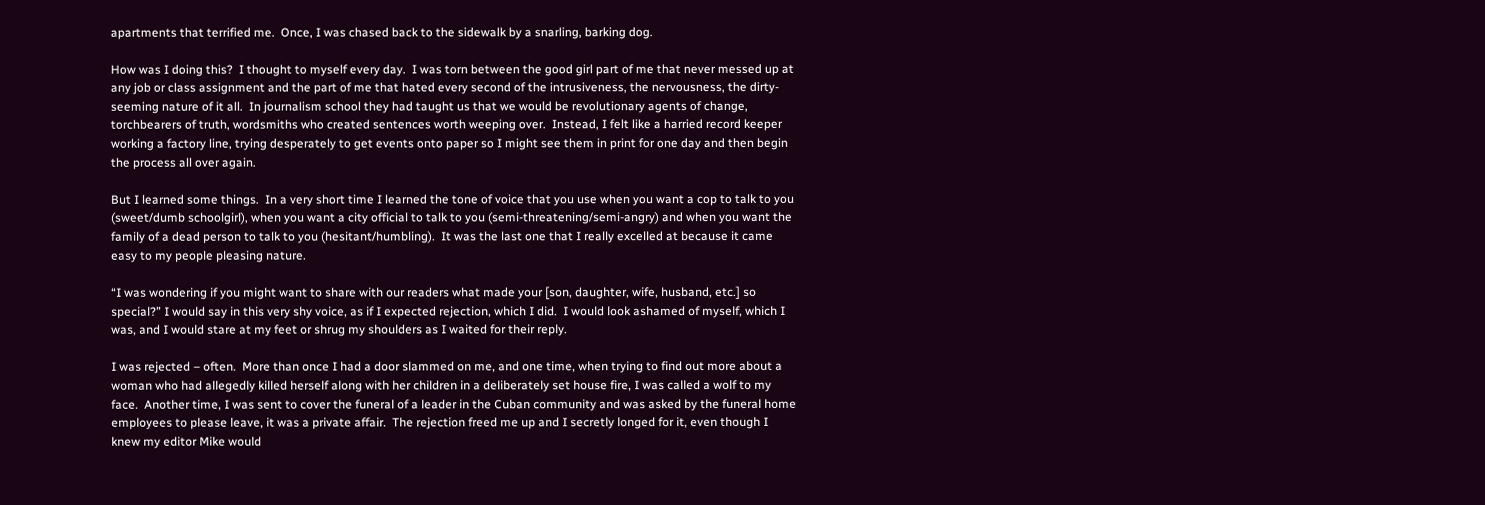apartments that terrified me.  Once, I was chased back to the sidewalk by a snarling, barking dog.

How was I doing this?  I thought to myself every day.  I was torn between the good girl part of me that never messed up at any job or class assignment and the part of me that hated every second of the intrusiveness, the nervousness, the dirty-seeming nature of it all.  In journalism school they had taught us that we would be revolutionary agents of change, torchbearers of truth, wordsmiths who created sentences worth weeping over.  Instead, I felt like a harried record keeper working a factory line, trying desperately to get events onto paper so I might see them in print for one day and then begin the process all over again.

But I learned some things.  In a very short time I learned the tone of voice that you use when you want a cop to talk to you (sweet/dumb schoolgirl), when you want a city official to talk to you (semi-threatening/semi-angry) and when you want the family of a dead person to talk to you (hesitant/humbling).  It was the last one that I really excelled at because it came easy to my people pleasing nature.

“I was wondering if you might want to share with our readers what made your [son, daughter, wife, husband, etc.] so special?” I would say in this very shy voice, as if I expected rejection, which I did.  I would look ashamed of myself, which I was, and I would stare at my feet or shrug my shoulders as I waited for their reply.

I was rejected – often.  More than once I had a door slammed on me, and one time, when trying to find out more about a woman who had allegedly killed herself along with her children in a deliberately set house fire, I was called a wolf to my face.  Another time, I was sent to cover the funeral of a leader in the Cuban community and was asked by the funeral home employees to please leave, it was a private affair.  The rejection freed me up and I secretly longed for it, even though I knew my editor Mike would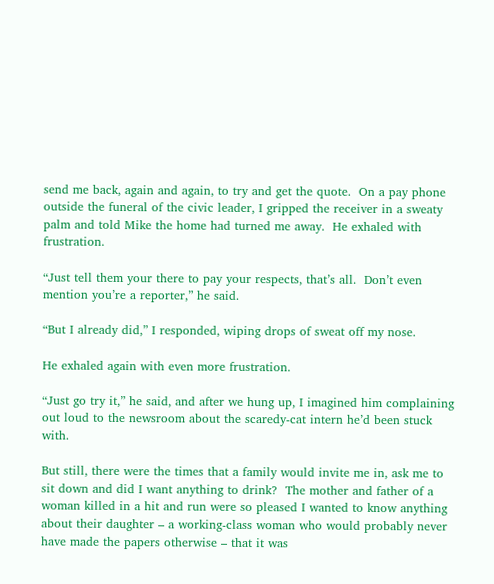send me back, again and again, to try and get the quote.  On a pay phone outside the funeral of the civic leader, I gripped the receiver in a sweaty palm and told Mike the home had turned me away.  He exhaled with frustration.

“Just tell them your there to pay your respects, that’s all.  Don’t even mention you’re a reporter,” he said.

“But I already did,” I responded, wiping drops of sweat off my nose.

He exhaled again with even more frustration.

“Just go try it,” he said, and after we hung up, I imagined him complaining out loud to the newsroom about the scaredy-cat intern he’d been stuck with.

But still, there were the times that a family would invite me in, ask me to sit down and did I want anything to drink?  The mother and father of a woman killed in a hit and run were so pleased I wanted to know anything about their daughter – a working-class woman who would probably never have made the papers otherwise – that it was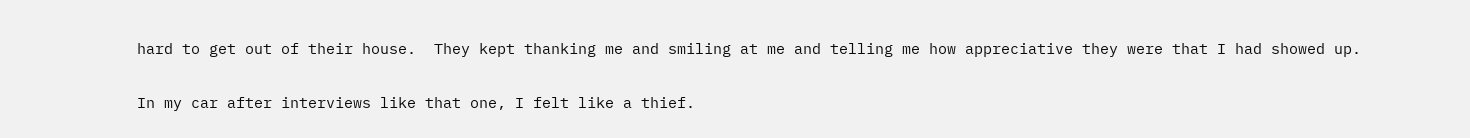hard to get out of their house.  They kept thanking me and smiling at me and telling me how appreciative they were that I had showed up.

In my car after interviews like that one, I felt like a thief.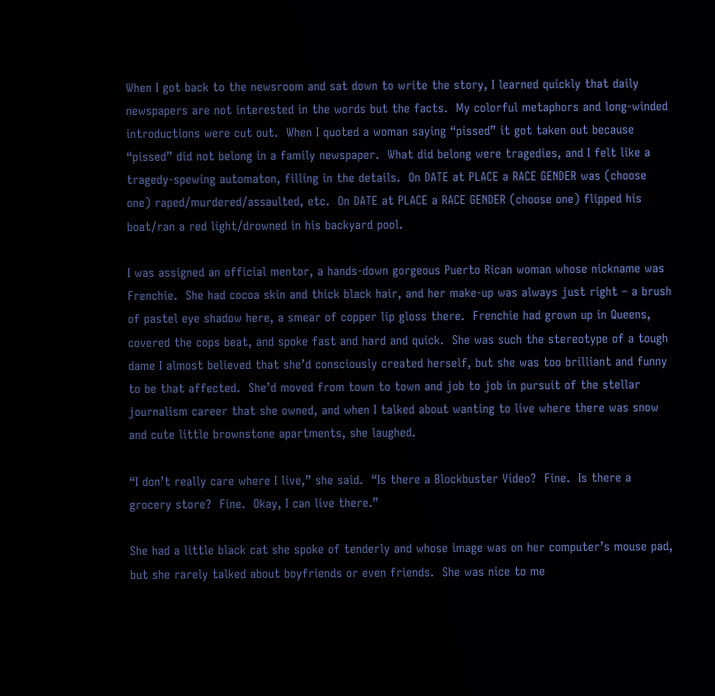When I got back to the newsroom and sat down to write the story, I learned quickly that daily newspapers are not interested in the words but the facts.  My colorful metaphors and long-winded introductions were cut out.  When I quoted a woman saying “pissed” it got taken out because “pissed” did not belong in a family newspaper.  What did belong were tragedies, and I felt like a tragedy-spewing automaton, filling in the details.  On DATE at PLACE a RACE GENDER was (choose one) raped/murdered/assaulted, etc.  On DATE at PLACE a RACE GENDER (choose one) flipped his boat/ran a red light/drowned in his backyard pool.

I was assigned an official mentor, a hands-down gorgeous Puerto Rican woman whose nickname was Frenchie.  She had cocoa skin and thick black hair, and her make-up was always just right – a brush of pastel eye shadow here, a smear of copper lip gloss there.  Frenchie had grown up in Queens, covered the cops beat, and spoke fast and hard and quick.  She was such the stereotype of a tough dame I almost believed that she’d consciously created herself, but she was too brilliant and funny to be that affected.  She’d moved from town to town and job to job in pursuit of the stellar journalism career that she owned, and when I talked about wanting to live where there was snow and cute little brownstone apartments, she laughed.

“I don’t really care where I live,” she said.  “Is there a Blockbuster Video?  Fine.  Is there a grocery store?  Fine.  Okay, I can live there.”

She had a little black cat she spoke of tenderly and whose image was on her computer’s mouse pad, but she rarely talked about boyfriends or even friends.  She was nice to me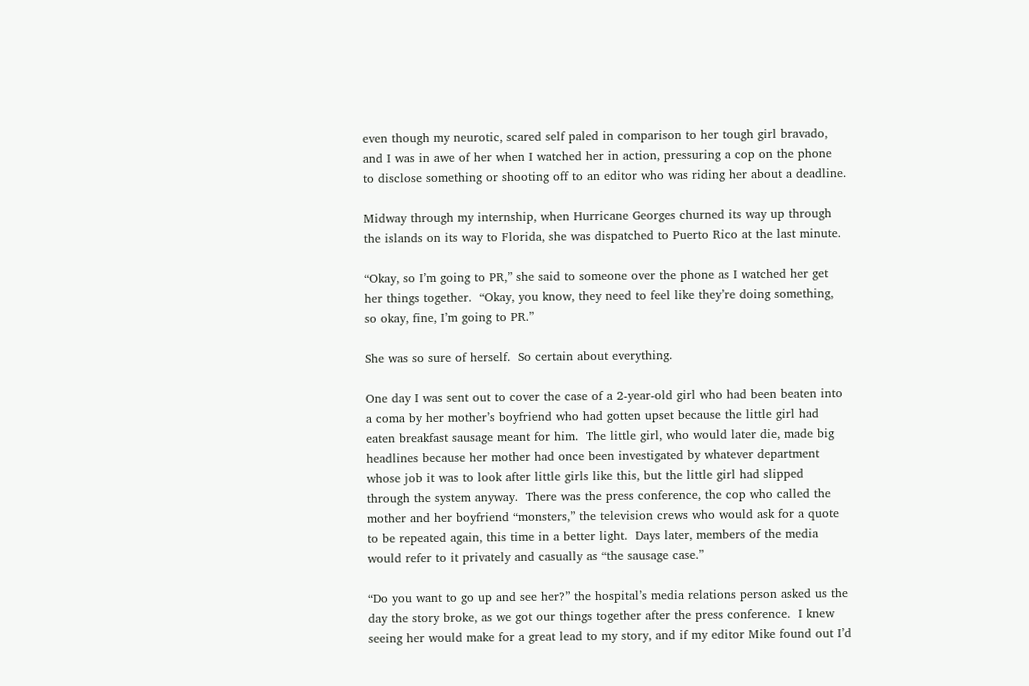even though my neurotic, scared self paled in comparison to her tough girl bravado, and I was in awe of her when I watched her in action, pressuring a cop on the phone to disclose something or shooting off to an editor who was riding her about a deadline.

Midway through my internship, when Hurricane Georges churned its way up through the islands on its way to Florida, she was dispatched to Puerto Rico at the last minute.

“Okay, so I’m going to PR,” she said to someone over the phone as I watched her get her things together.  “Okay, you know, they need to feel like they’re doing something, so okay, fine, I’m going to PR.”

She was so sure of herself.  So certain about everything.

One day I was sent out to cover the case of a 2-year-old girl who had been beaten into a coma by her mother’s boyfriend who had gotten upset because the little girl had eaten breakfast sausage meant for him.  The little girl, who would later die, made big headlines because her mother had once been investigated by whatever department whose job it was to look after little girls like this, but the little girl had slipped through the system anyway.  There was the press conference, the cop who called the mother and her boyfriend “monsters,” the television crews who would ask for a quote to be repeated again, this time in a better light.  Days later, members of the media would refer to it privately and casually as “the sausage case.”

“Do you want to go up and see her?” the hospital’s media relations person asked us the day the story broke, as we got our things together after the press conference.  I knew seeing her would make for a great lead to my story, and if my editor Mike found out I’d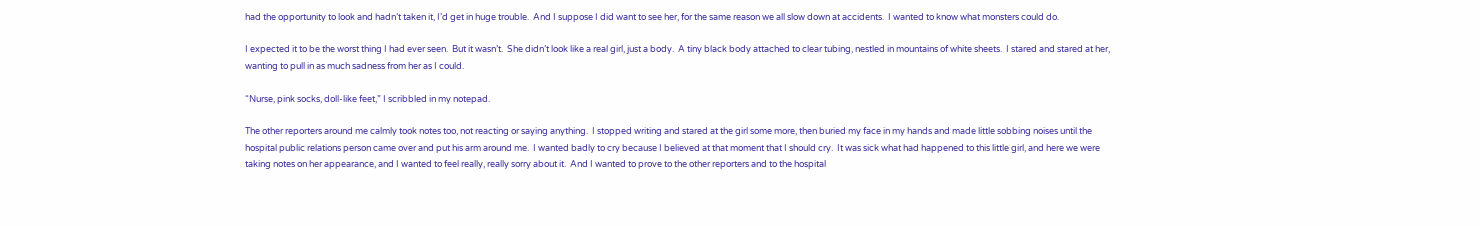had the opportunity to look and hadn’t taken it, I’d get in huge trouble.  And I suppose I did want to see her, for the same reason we all slow down at accidents.  I wanted to know what monsters could do.

I expected it to be the worst thing I had ever seen.  But it wasn’t.  She didn’t look like a real girl, just a body.  A tiny black body attached to clear tubing, nestled in mountains of white sheets.  I stared and stared at her, wanting to pull in as much sadness from her as I could.

“Nurse, pink socks, doll-like feet,” I scribbled in my notepad.

The other reporters around me calmly took notes too, not reacting or saying anything.  I stopped writing and stared at the girl some more, then buried my face in my hands and made little sobbing noises until the hospital public relations person came over and put his arm around me.  I wanted badly to cry because I believed at that moment that I should cry.  It was sick what had happened to this little girl, and here we were taking notes on her appearance, and I wanted to feel really, really sorry about it.  And I wanted to prove to the other reporters and to the hospital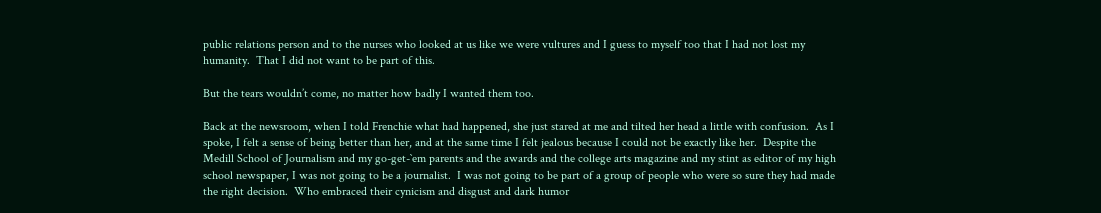public relations person and to the nurses who looked at us like we were vultures and I guess to myself too that I had not lost my humanity.  That I did not want to be part of this.

But the tears wouldn’t come, no matter how badly I wanted them too.

Back at the newsroom, when I told Frenchie what had happened, she just stared at me and tilted her head a little with confusion.  As I spoke, I felt a sense of being better than her, and at the same time I felt jealous because I could not be exactly like her.  Despite the Medill School of Journalism and my go-get-`em parents and the awards and the college arts magazine and my stint as editor of my high school newspaper, I was not going to be a journalist.  I was not going to be part of a group of people who were so sure they had made the right decision.  Who embraced their cynicism and disgust and dark humor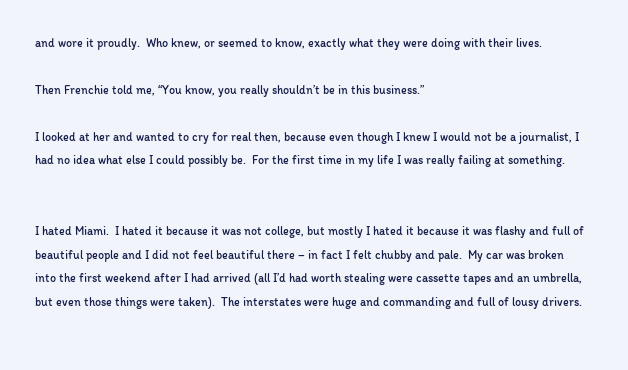and wore it proudly.  Who knew, or seemed to know, exactly what they were doing with their lives.

Then Frenchie told me, “You know, you really shouldn’t be in this business.”

I looked at her and wanted to cry for real then, because even though I knew I would not be a journalist, I had no idea what else I could possibly be.  For the first time in my life I was really failing at something.


I hated Miami.  I hated it because it was not college, but mostly I hated it because it was flashy and full of beautiful people and I did not feel beautiful there – in fact I felt chubby and pale.  My car was broken into the first weekend after I had arrived (all I’d had worth stealing were cassette tapes and an umbrella, but even those things were taken).  The interstates were huge and commanding and full of lousy drivers.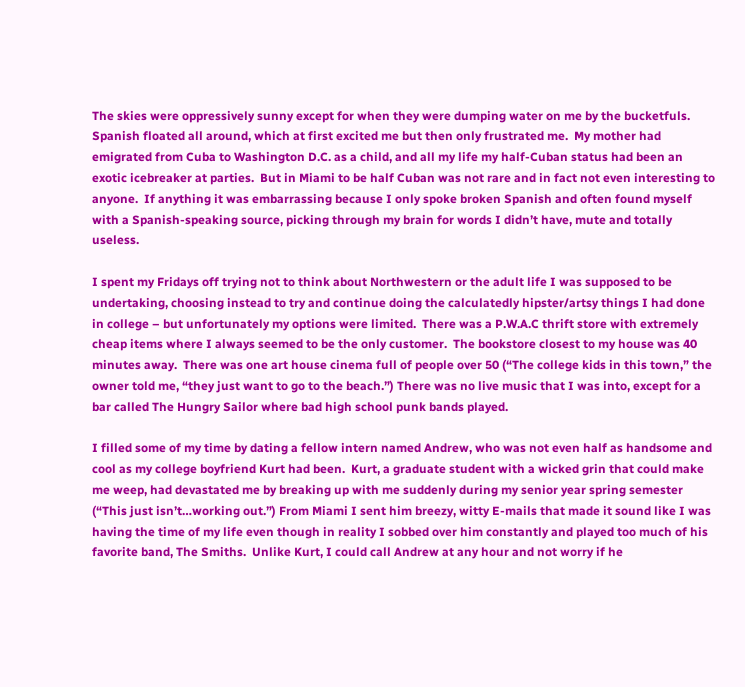The skies were oppressively sunny except for when they were dumping water on me by the bucketfuls.  Spanish floated all around, which at first excited me but then only frustrated me.  My mother had emigrated from Cuba to Washington D.C. as a child, and all my life my half-Cuban status had been an exotic icebreaker at parties.  But in Miami to be half Cuban was not rare and in fact not even interesting to anyone.  If anything it was embarrassing because I only spoke broken Spanish and often found myself with a Spanish-speaking source, picking through my brain for words I didn’t have, mute and totally useless.

I spent my Fridays off trying not to think about Northwestern or the adult life I was supposed to be undertaking, choosing instead to try and continue doing the calculatedly hipster/artsy things I had done in college – but unfortunately my options were limited.  There was a P.W.A.C thrift store with extremely cheap items where I always seemed to be the only customer.  The bookstore closest to my house was 40 minutes away.  There was one art house cinema full of people over 50 (“The college kids in this town,” the owner told me, “they just want to go to the beach.”) There was no live music that I was into, except for a bar called The Hungry Sailor where bad high school punk bands played.

I filled some of my time by dating a fellow intern named Andrew, who was not even half as handsome and cool as my college boyfriend Kurt had been.  Kurt, a graduate student with a wicked grin that could make me weep, had devastated me by breaking up with me suddenly during my senior year spring semester (“This just isn’t…working out.”) From Miami I sent him breezy, witty E-mails that made it sound like I was having the time of my life even though in reality I sobbed over him constantly and played too much of his favorite band, The Smiths.  Unlike Kurt, I could call Andrew at any hour and not worry if he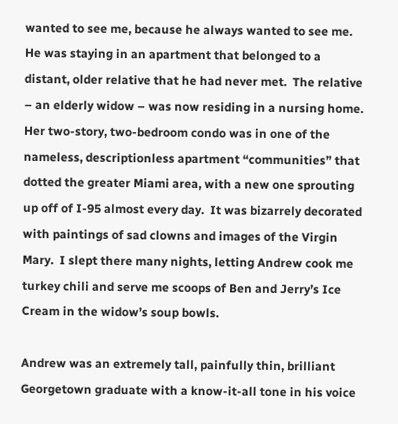wanted to see me, because he always wanted to see me.  He was staying in an apartment that belonged to a distant, older relative that he had never met.  The relative – an elderly widow – was now residing in a nursing home.  Her two-story, two-bedroom condo was in one of the nameless, descriptionless apartment “communities” that dotted the greater Miami area, with a new one sprouting up off of I-95 almost every day.  It was bizarrely decorated with paintings of sad clowns and images of the Virgin Mary.  I slept there many nights, letting Andrew cook me turkey chili and serve me scoops of Ben and Jerry’s Ice Cream in the widow’s soup bowls.

Andrew was an extremely tall, painfully thin, brilliant Georgetown graduate with a know-it-all tone in his voice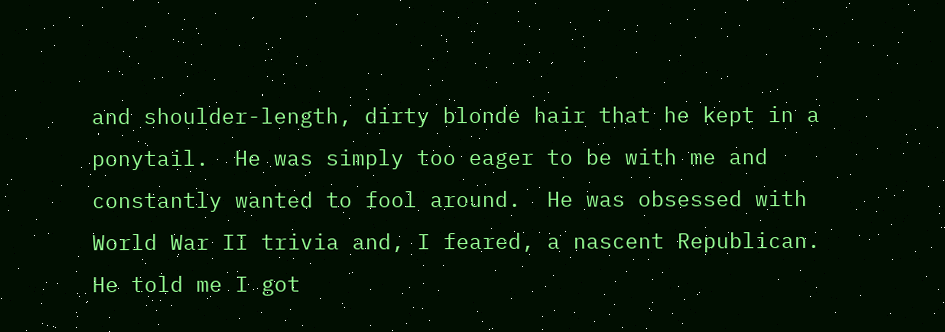and shoulder-length, dirty blonde hair that he kept in a ponytail.  He was simply too eager to be with me and constantly wanted to fool around.  He was obsessed with World War II trivia and, I feared, a nascent Republican.  He told me I got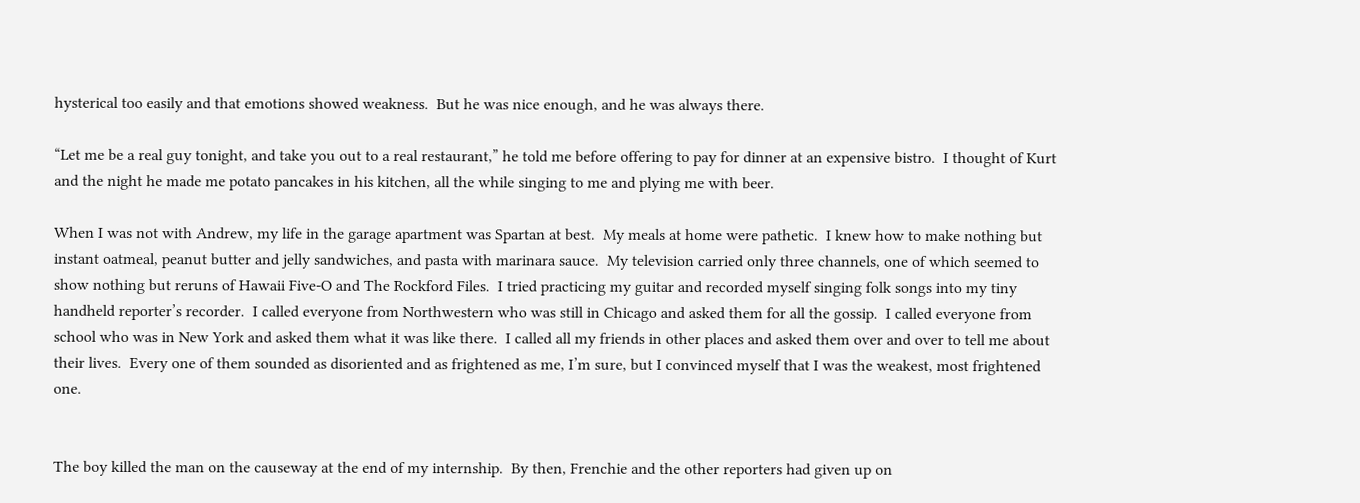hysterical too easily and that emotions showed weakness.  But he was nice enough, and he was always there.

“Let me be a real guy tonight, and take you out to a real restaurant,” he told me before offering to pay for dinner at an expensive bistro.  I thought of Kurt and the night he made me potato pancakes in his kitchen, all the while singing to me and plying me with beer.

When I was not with Andrew, my life in the garage apartment was Spartan at best.  My meals at home were pathetic.  I knew how to make nothing but instant oatmeal, peanut butter and jelly sandwiches, and pasta with marinara sauce.  My television carried only three channels, one of which seemed to show nothing but reruns of Hawaii Five-O and The Rockford Files.  I tried practicing my guitar and recorded myself singing folk songs into my tiny handheld reporter’s recorder.  I called everyone from Northwestern who was still in Chicago and asked them for all the gossip.  I called everyone from school who was in New York and asked them what it was like there.  I called all my friends in other places and asked them over and over to tell me about their lives.  Every one of them sounded as disoriented and as frightened as me, I’m sure, but I convinced myself that I was the weakest, most frightened one.


The boy killed the man on the causeway at the end of my internship.  By then, Frenchie and the other reporters had given up on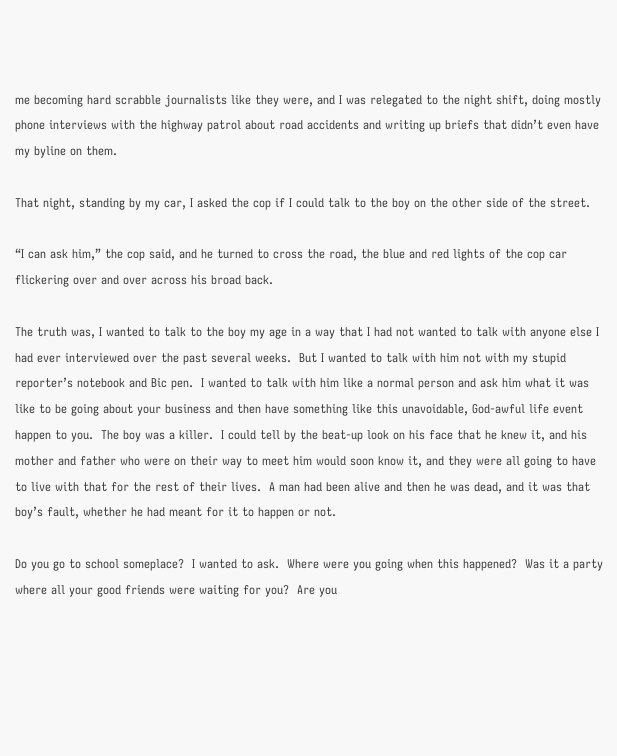me becoming hard scrabble journalists like they were, and I was relegated to the night shift, doing mostly phone interviews with the highway patrol about road accidents and writing up briefs that didn’t even have my byline on them.

That night, standing by my car, I asked the cop if I could talk to the boy on the other side of the street.

“I can ask him,” the cop said, and he turned to cross the road, the blue and red lights of the cop car flickering over and over across his broad back.

The truth was, I wanted to talk to the boy my age in a way that I had not wanted to talk with anyone else I had ever interviewed over the past several weeks.  But I wanted to talk with him not with my stupid reporter’s notebook and Bic pen.  I wanted to talk with him like a normal person and ask him what it was like to be going about your business and then have something like this unavoidable, God-awful life event happen to you.  The boy was a killer.  I could tell by the beat-up look on his face that he knew it, and his mother and father who were on their way to meet him would soon know it, and they were all going to have to live with that for the rest of their lives.  A man had been alive and then he was dead, and it was that boy’s fault, whether he had meant for it to happen or not.

Do you go to school someplace?  I wanted to ask.  Where were you going when this happened?  Was it a party where all your good friends were waiting for you?  Are you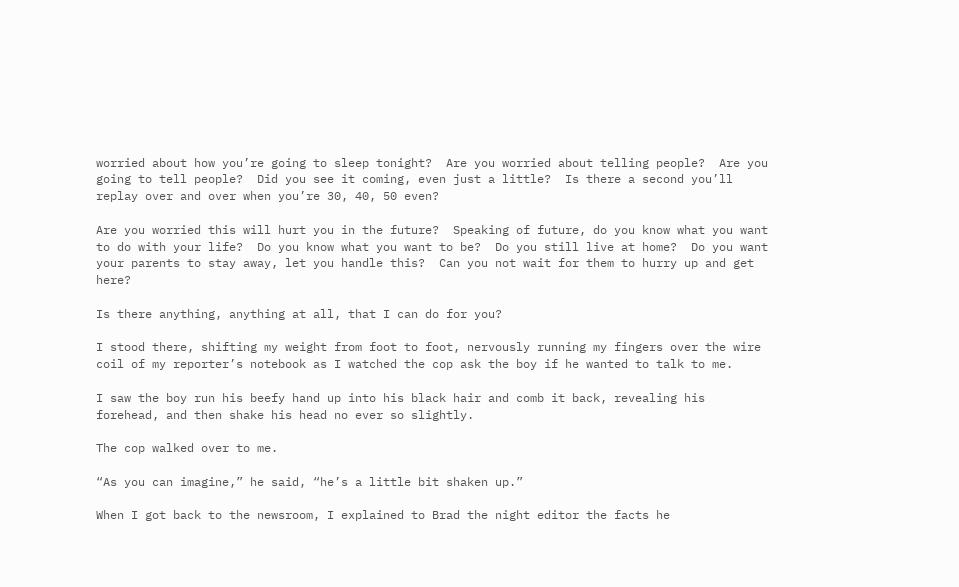worried about how you’re going to sleep tonight?  Are you worried about telling people?  Are you going to tell people?  Did you see it coming, even just a little?  Is there a second you’ll replay over and over when you’re 30, 40, 50 even?

Are you worried this will hurt you in the future?  Speaking of future, do you know what you want to do with your life?  Do you know what you want to be?  Do you still live at home?  Do you want your parents to stay away, let you handle this?  Can you not wait for them to hurry up and get here?

Is there anything, anything at all, that I can do for you?

I stood there, shifting my weight from foot to foot, nervously running my fingers over the wire coil of my reporter’s notebook as I watched the cop ask the boy if he wanted to talk to me.

I saw the boy run his beefy hand up into his black hair and comb it back, revealing his forehead, and then shake his head no ever so slightly.

The cop walked over to me.

“As you can imagine,” he said, “he’s a little bit shaken up.”

When I got back to the newsroom, I explained to Brad the night editor the facts he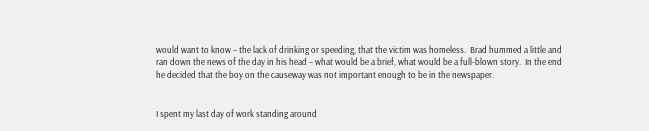would want to know – the lack of drinking or speeding, that the victim was homeless.  Brad hummed a little and ran down the news of the day in his head – what would be a brief, what would be a full-blown story.  In the end he decided that the boy on the causeway was not important enough to be in the newspaper.


I spent my last day of work standing around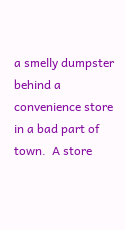a smelly dumpster behind a convenience store in a bad part of town.  A store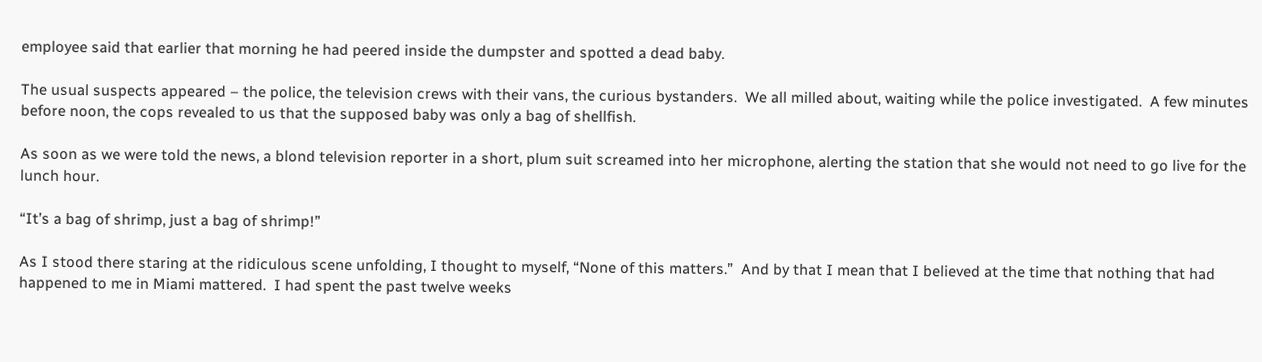employee said that earlier that morning he had peered inside the dumpster and spotted a dead baby.

The usual suspects appeared – the police, the television crews with their vans, the curious bystanders.  We all milled about, waiting while the police investigated.  A few minutes before noon, the cops revealed to us that the supposed baby was only a bag of shellfish.

As soon as we were told the news, a blond television reporter in a short, plum suit screamed into her microphone, alerting the station that she would not need to go live for the lunch hour.

“It’s a bag of shrimp, just a bag of shrimp!”

As I stood there staring at the ridiculous scene unfolding, I thought to myself, “None of this matters.”  And by that I mean that I believed at the time that nothing that had happened to me in Miami mattered.  I had spent the past twelve weeks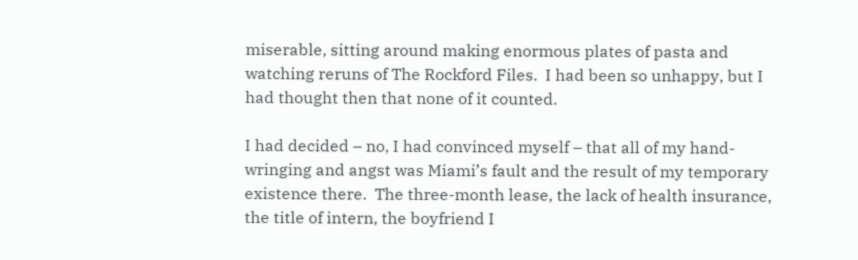miserable, sitting around making enormous plates of pasta and watching reruns of The Rockford Files.  I had been so unhappy, but I had thought then that none of it counted.

I had decided – no, I had convinced myself – that all of my hand-wringing and angst was Miami’s fault and the result of my temporary existence there.  The three-month lease, the lack of health insurance, the title of intern, the boyfriend I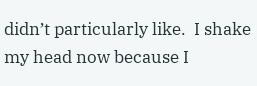didn’t particularly like.  I shake my head now because I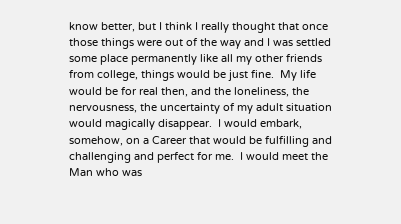know better, but I think I really thought that once those things were out of the way and I was settled some place permanently like all my other friends from college, things would be just fine.  My life would be for real then, and the loneliness, the nervousness, the uncertainty of my adult situation would magically disappear.  I would embark, somehow, on a Career that would be fulfilling and challenging and perfect for me.  I would meet the Man who was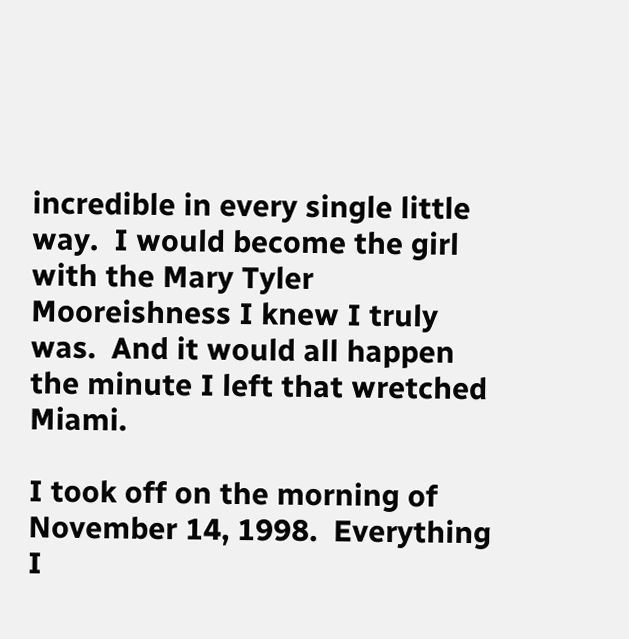incredible in every single little way.  I would become the girl with the Mary Tyler Mooreishness I knew I truly was.  And it would all happen the minute I left that wretched Miami.

I took off on the morning of November 14, 1998.  Everything I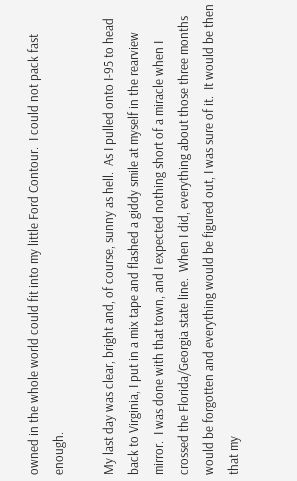owned in the whole world could fit into my little Ford Contour.  I could not pack fast enough.

My last day was clear, bright and, of course, sunny as hell.  As I pulled onto I-95 to head back to Virginia, I put in a mix tape and flashed a giddy smile at myself in the rearview mirror.  I was done with that town, and I expected nothing short of a miracle when I crossed the Florida/Georgia state line.  When I did, everything about those three months would be forgotten and everything would be figured out, I was sure of it.  It would be then that my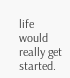life would really get started.